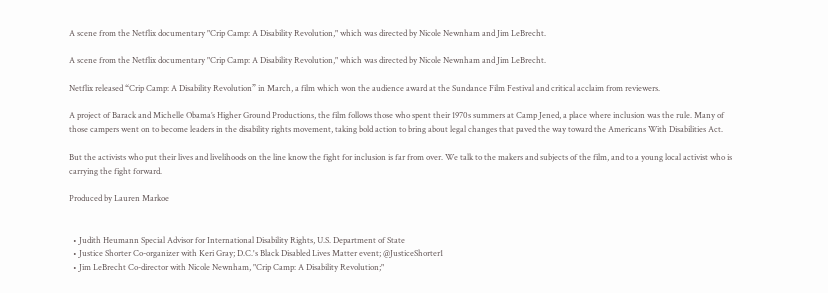A scene from the Netflix documentary "Crip Camp: A Disability Revolution," which was directed by Nicole Newnham and Jim LeBrecht.

A scene from the Netflix documentary "Crip Camp: A Disability Revolution," which was directed by Nicole Newnham and Jim LeBrecht.

Netflix released “Crip Camp: A Disability Revolution” in March, a film which won the audience award at the Sundance Film Festival and critical acclaim from reviewers.

A project of Barack and Michelle Obama’s Higher Ground Productions, the film follows those who spent their 1970s summers at Camp Jened, a place where inclusion was the rule. Many of those campers went on to become leaders in the disability rights movement, taking bold action to bring about legal changes that paved the way toward the Americans With Disabilities Act.

But the activists who put their lives and livelihoods on the line know the fight for inclusion is far from over. We talk to the makers and subjects of the film, and to a young local activist who is carrying the fight forward.

Produced by Lauren Markoe


  • Judith Heumann Special Advisor for International Disability Rights, U.S. Department of State
  • Justice Shorter Co-organizer with Keri Gray; D.C.'s Black Disabled Lives Matter event; @JusticeShorter1
  • Jim LeBrecht Co-director with Nicole Newnham, "Crip Camp: A Disability Revolution;"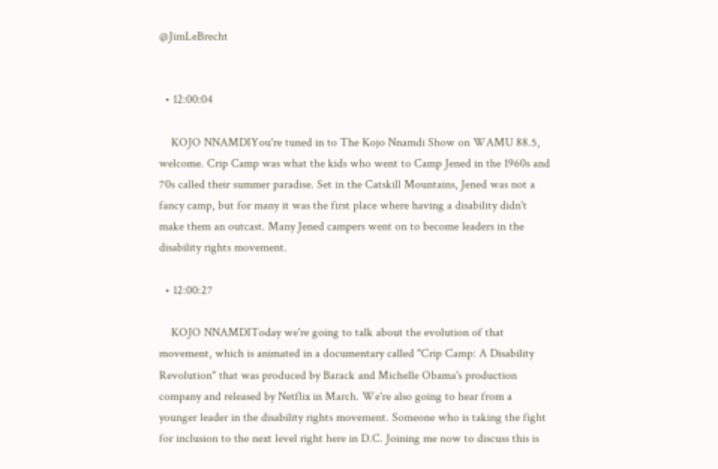@JimLeBrecht


  • 12:00:04

    KOJO NNAMDIYou're tuned in to The Kojo Nnamdi Show on WAMU 88.5, welcome. Crip Camp was what the kids who went to Camp Jened in the 1960s and 70s called their summer paradise. Set in the Catskill Mountains, Jened was not a fancy camp, but for many it was the first place where having a disability didn't make them an outcast. Many Jened campers went on to become leaders in the disability rights movement.

  • 12:00:27

    KOJO NNAMDIToday we're going to talk about the evolution of that movement, which is animated in a documentary called "Crip Camp: A Disability Revolution" that was produced by Barack and Michelle Obama's production company and released by Netflix in March. We're also going to hear from a younger leader in the disability rights movement. Someone who is taking the fight for inclusion to the next level right here in D.C. Joining me now to discuss this is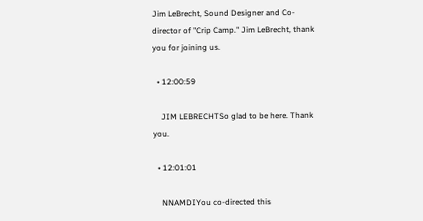Jim LeBrecht, Sound Designer and Co-director of "Crip Camp." Jim LeBrecht, thank you for joining us.

  • 12:00:59

    JIM LEBRECHTSo glad to be here. Thank you.

  • 12:01:01

    NNAMDIYou co-directed this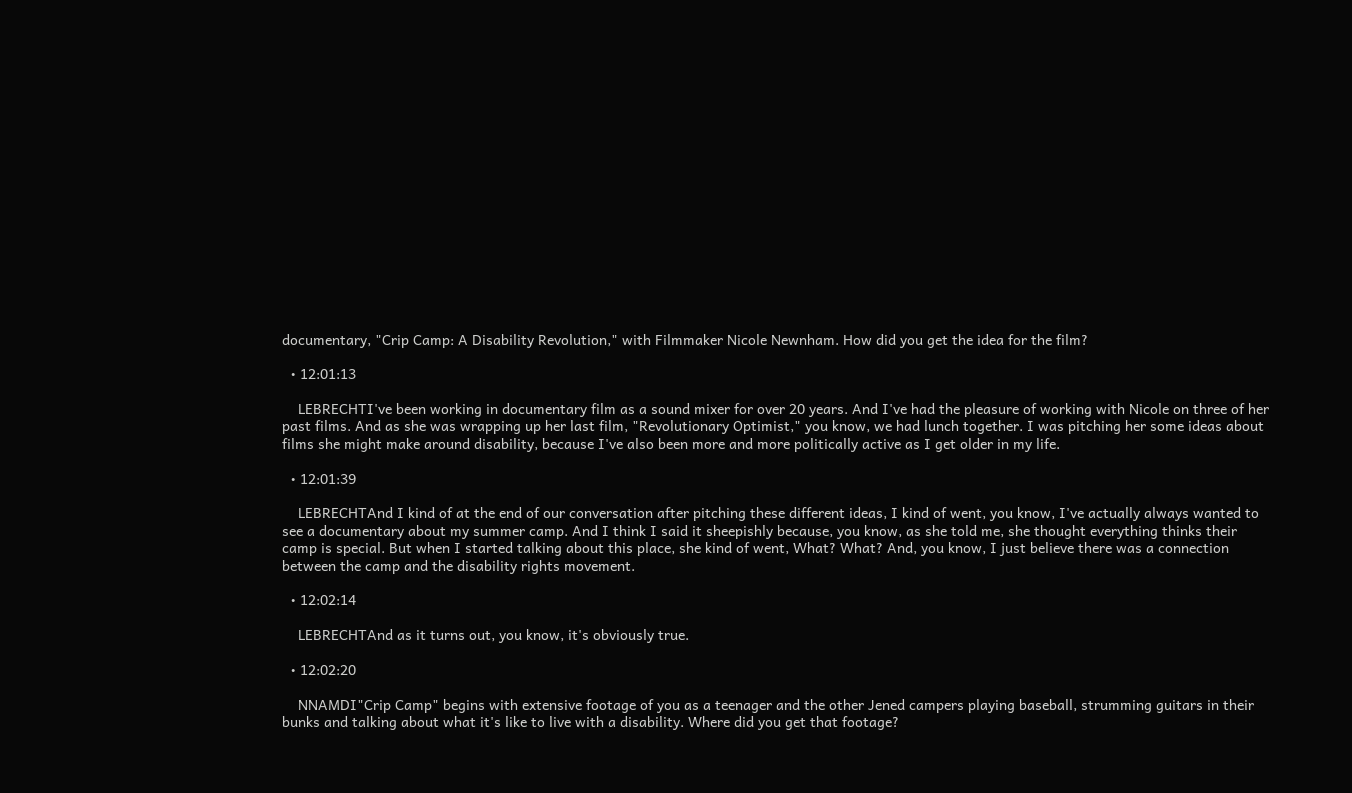documentary, "Crip Camp: A Disability Revolution," with Filmmaker Nicole Newnham. How did you get the idea for the film?

  • 12:01:13

    LEBRECHTI've been working in documentary film as a sound mixer for over 20 years. And I've had the pleasure of working with Nicole on three of her past films. And as she was wrapping up her last film, "Revolutionary Optimist," you know, we had lunch together. I was pitching her some ideas about films she might make around disability, because I've also been more and more politically active as I get older in my life.

  • 12:01:39

    LEBRECHTAnd I kind of at the end of our conversation after pitching these different ideas, I kind of went, you know, I've actually always wanted to see a documentary about my summer camp. And I think I said it sheepishly because, you know, as she told me, she thought everything thinks their camp is special. But when I started talking about this place, she kind of went, What? What? And, you know, I just believe there was a connection between the camp and the disability rights movement.

  • 12:02:14

    LEBRECHTAnd as it turns out, you know, it's obviously true.

  • 12:02:20

    NNAMDI"Crip Camp" begins with extensive footage of you as a teenager and the other Jened campers playing baseball, strumming guitars in their bunks and talking about what it's like to live with a disability. Where did you get that footage?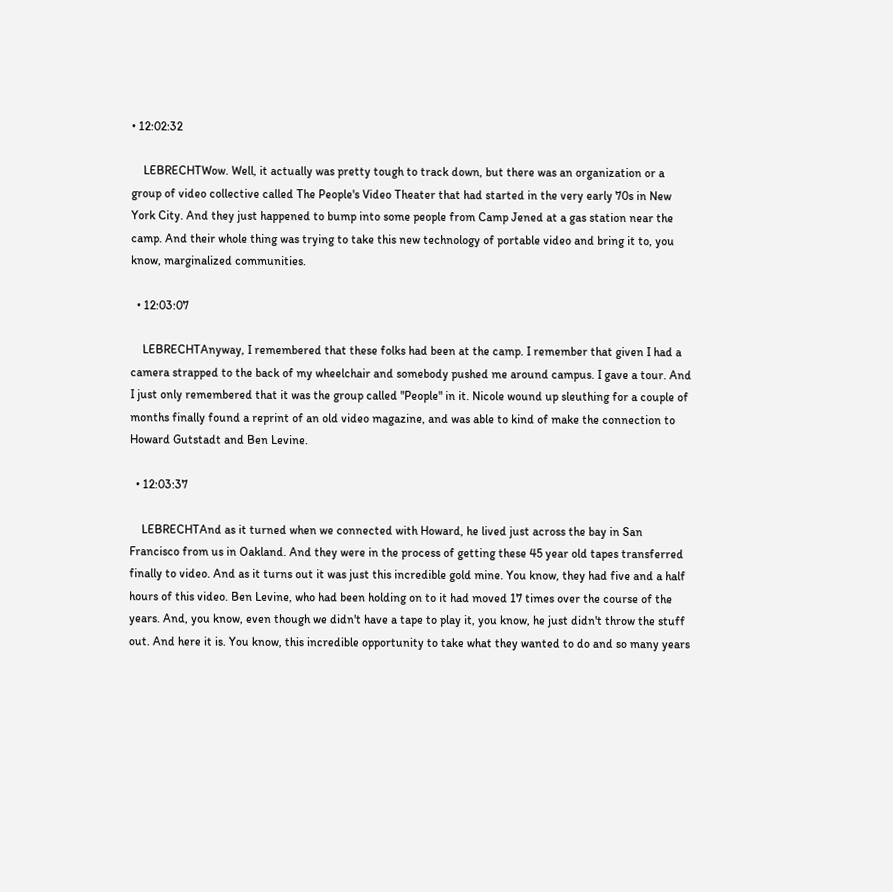• 12:02:32

    LEBRECHTWow. Well, it actually was pretty tough to track down, but there was an organization or a group of video collective called The People's Video Theater that had started in the very early 70s in New York City. And they just happened to bump into some people from Camp Jened at a gas station near the camp. And their whole thing was trying to take this new technology of portable video and bring it to, you know, marginalized communities.

  • 12:03:07

    LEBRECHTAnyway, I remembered that these folks had been at the camp. I remember that given I had a camera strapped to the back of my wheelchair and somebody pushed me around campus. I gave a tour. And I just only remembered that it was the group called "People" in it. Nicole wound up sleuthing for a couple of months finally found a reprint of an old video magazine, and was able to kind of make the connection to Howard Gutstadt and Ben Levine.

  • 12:03:37

    LEBRECHTAnd as it turned when we connected with Howard, he lived just across the bay in San Francisco from us in Oakland. And they were in the process of getting these 45 year old tapes transferred finally to video. And as it turns out it was just this incredible gold mine. You know, they had five and a half hours of this video. Ben Levine, who had been holding on to it had moved 17 times over the course of the years. And, you know, even though we didn't have a tape to play it, you know, he just didn't throw the stuff out. And here it is. You know, this incredible opportunity to take what they wanted to do and so many years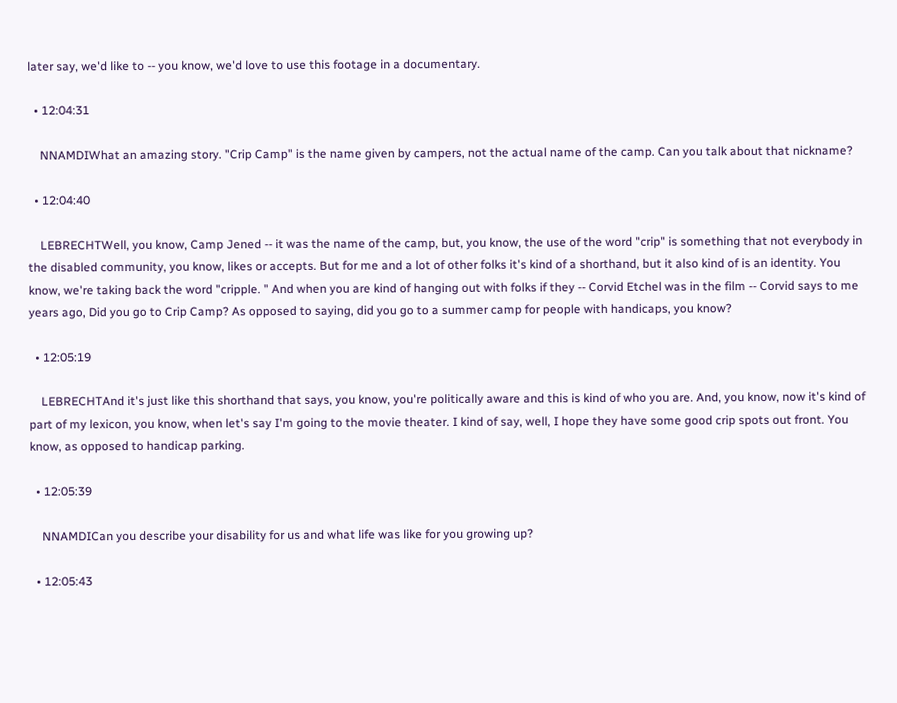later say, we'd like to -- you know, we'd love to use this footage in a documentary.

  • 12:04:31

    NNAMDIWhat an amazing story. "Crip Camp" is the name given by campers, not the actual name of the camp. Can you talk about that nickname?

  • 12:04:40

    LEBRECHTWell, you know, Camp Jened -- it was the name of the camp, but, you know, the use of the word "crip" is something that not everybody in the disabled community, you know, likes or accepts. But for me and a lot of other folks it's kind of a shorthand, but it also kind of is an identity. You know, we're taking back the word "cripple. " And when you are kind of hanging out with folks if they -- Corvid Etchel was in the film -- Corvid says to me years ago, Did you go to Crip Camp? As opposed to saying, did you go to a summer camp for people with handicaps, you know?

  • 12:05:19

    LEBRECHTAnd it's just like this shorthand that says, you know, you're politically aware and this is kind of who you are. And, you know, now it's kind of part of my lexicon, you know, when let's say I'm going to the movie theater. I kind of say, well, I hope they have some good crip spots out front. You know, as opposed to handicap parking.

  • 12:05:39

    NNAMDICan you describe your disability for us and what life was like for you growing up?

  • 12:05:43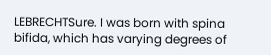LEBRECHTSure. I was born with spina bifida, which has varying degrees of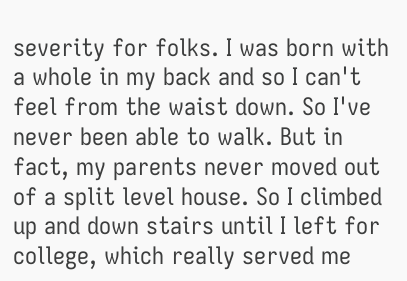severity for folks. I was born with a whole in my back and so I can't feel from the waist down. So I've never been able to walk. But in fact, my parents never moved out of a split level house. So I climbed up and down stairs until I left for college, which really served me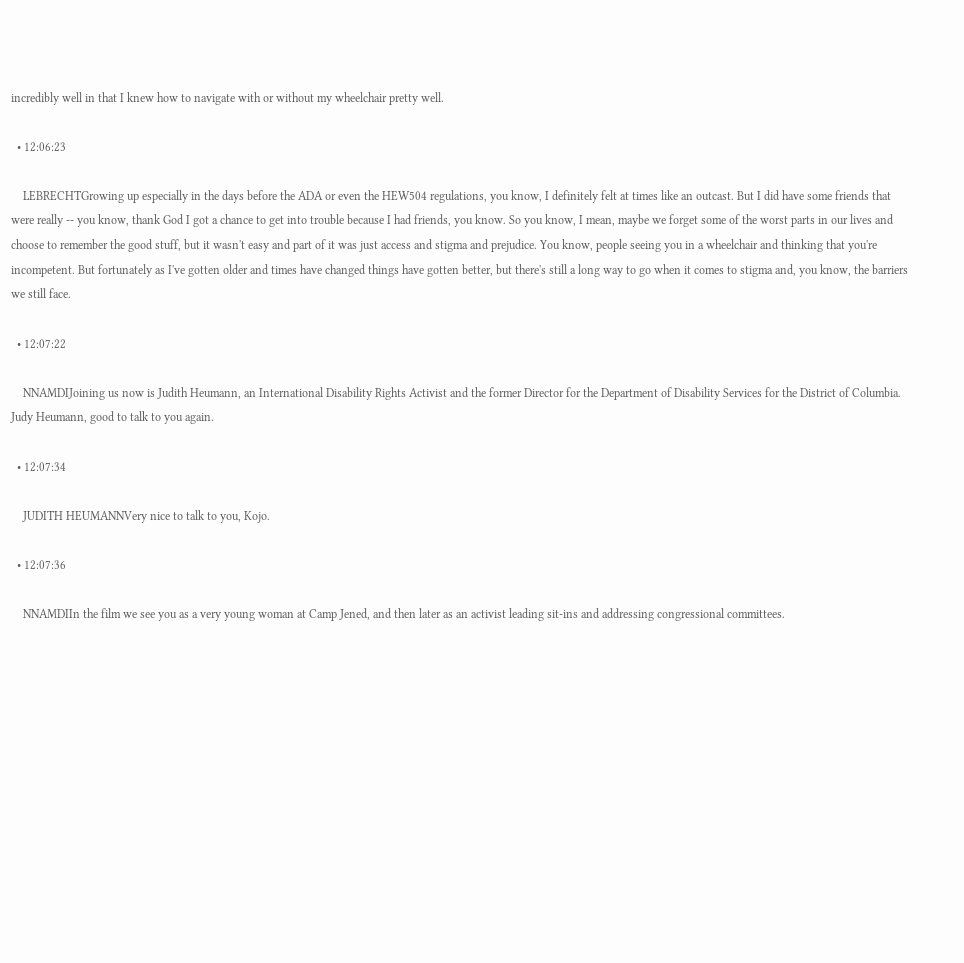incredibly well in that I knew how to navigate with or without my wheelchair pretty well.

  • 12:06:23

    LEBRECHTGrowing up especially in the days before the ADA or even the HEW504 regulations, you know, I definitely felt at times like an outcast. But I did have some friends that were really -- you know, thank God I got a chance to get into trouble because I had friends, you know. So you know, I mean, maybe we forget some of the worst parts in our lives and choose to remember the good stuff, but it wasn't easy and part of it was just access and stigma and prejudice. You know, people seeing you in a wheelchair and thinking that you're incompetent. But fortunately as I've gotten older and times have changed things have gotten better, but there's still a long way to go when it comes to stigma and, you know, the barriers we still face.

  • 12:07:22

    NNAMDIJoining us now is Judith Heumann, an International Disability Rights Activist and the former Director for the Department of Disability Services for the District of Columbia. Judy Heumann, good to talk to you again.

  • 12:07:34

    JUDITH HEUMANNVery nice to talk to you, Kojo.

  • 12:07:36

    NNAMDIIn the film we see you as a very young woman at Camp Jened, and then later as an activist leading sit-ins and addressing congressional committees.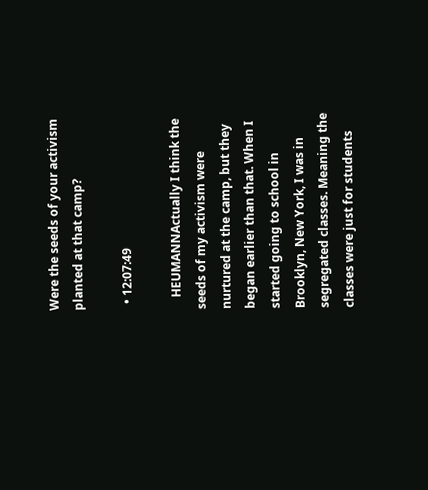Were the seeds of your activism planted at that camp?

  • 12:07:49

    HEUMANNActually I think the seeds of my activism were nurtured at the camp, but they began earlier than that. When I started going to school in Brooklyn, New York, I was in segregated classes. Meaning the classes were just for students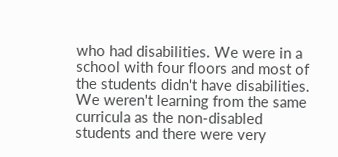who had disabilities. We were in a school with four floors and most of the students didn't have disabilities. We weren't learning from the same curricula as the non-disabled students and there were very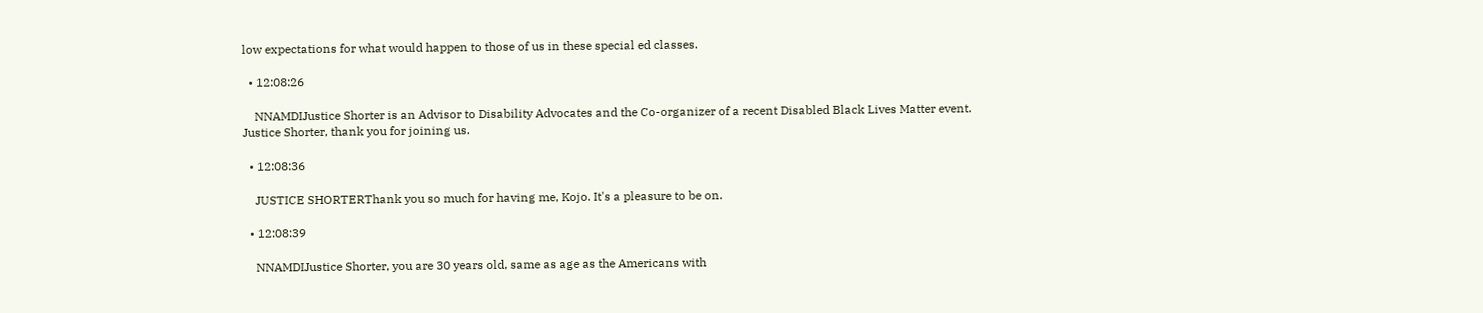low expectations for what would happen to those of us in these special ed classes.

  • 12:08:26

    NNAMDIJustice Shorter is an Advisor to Disability Advocates and the Co-organizer of a recent Disabled Black Lives Matter event. Justice Shorter, thank you for joining us.

  • 12:08:36

    JUSTICE SHORTERThank you so much for having me, Kojo. It's a pleasure to be on.

  • 12:08:39

    NNAMDIJustice Shorter, you are 30 years old, same as age as the Americans with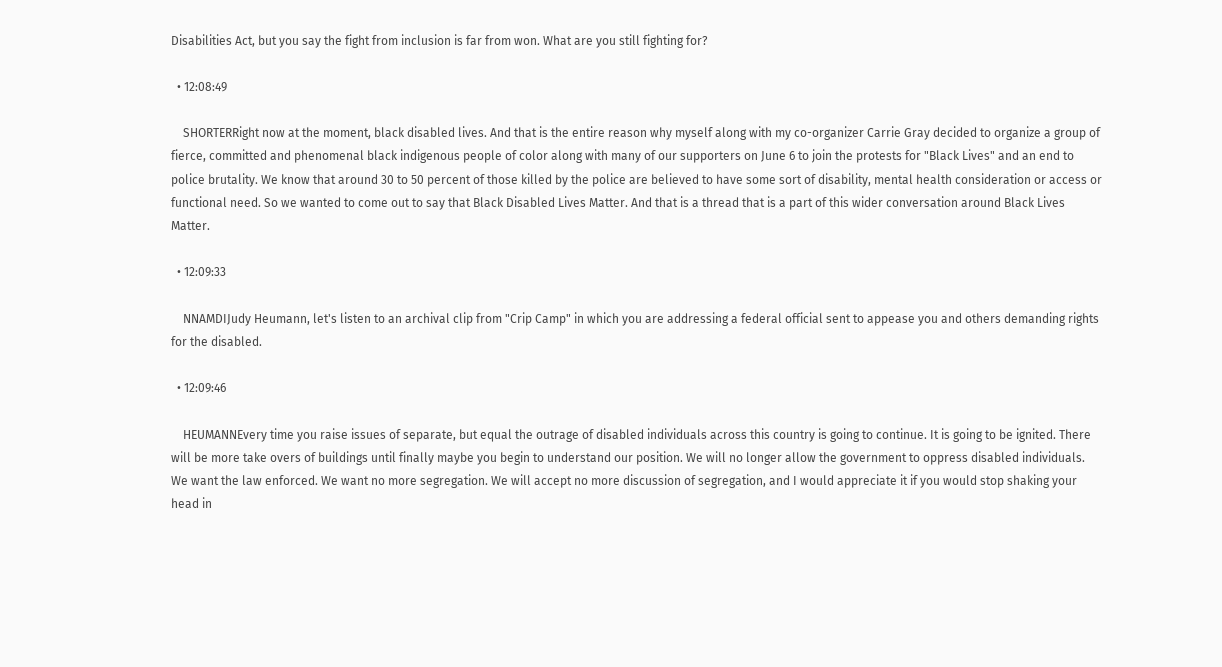Disabilities Act, but you say the fight from inclusion is far from won. What are you still fighting for?

  • 12:08:49

    SHORTERRight now at the moment, black disabled lives. And that is the entire reason why myself along with my co-organizer Carrie Gray decided to organize a group of fierce, committed and phenomenal black indigenous people of color along with many of our supporters on June 6 to join the protests for "Black Lives" and an end to police brutality. We know that around 30 to 50 percent of those killed by the police are believed to have some sort of disability, mental health consideration or access or functional need. So we wanted to come out to say that Black Disabled Lives Matter. And that is a thread that is a part of this wider conversation around Black Lives Matter.

  • 12:09:33

    NNAMDIJudy Heumann, let's listen to an archival clip from "Crip Camp" in which you are addressing a federal official sent to appease you and others demanding rights for the disabled.

  • 12:09:46

    HEUMANNEvery time you raise issues of separate, but equal the outrage of disabled individuals across this country is going to continue. It is going to be ignited. There will be more take overs of buildings until finally maybe you begin to understand our position. We will no longer allow the government to oppress disabled individuals. We want the law enforced. We want no more segregation. We will accept no more discussion of segregation, and I would appreciate it if you would stop shaking your head in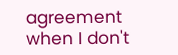agreement when I don't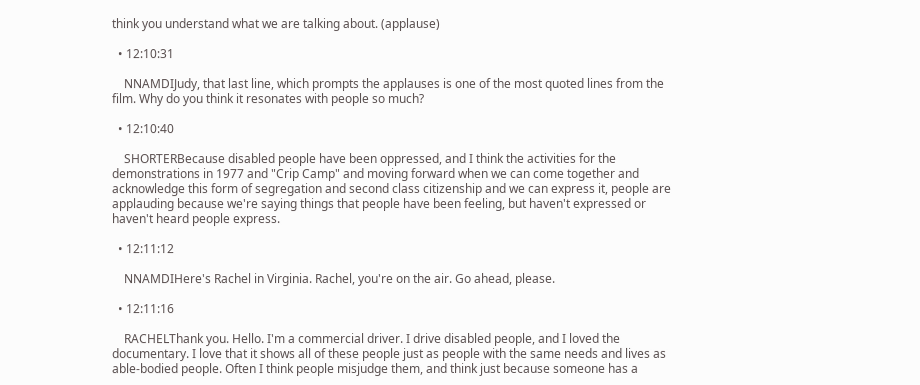think you understand what we are talking about. (applause)

  • 12:10:31

    NNAMDIJudy, that last line, which prompts the applauses is one of the most quoted lines from the film. Why do you think it resonates with people so much?

  • 12:10:40

    SHORTERBecause disabled people have been oppressed, and I think the activities for the demonstrations in 1977 and "Crip Camp" and moving forward when we can come together and acknowledge this form of segregation and second class citizenship and we can express it, people are applauding because we're saying things that people have been feeling, but haven't expressed or haven't heard people express.

  • 12:11:12

    NNAMDIHere's Rachel in Virginia. Rachel, you're on the air. Go ahead, please.

  • 12:11:16

    RACHELThank you. Hello. I'm a commercial driver. I drive disabled people, and I loved the documentary. I love that it shows all of these people just as people with the same needs and lives as able-bodied people. Often I think people misjudge them, and think just because someone has a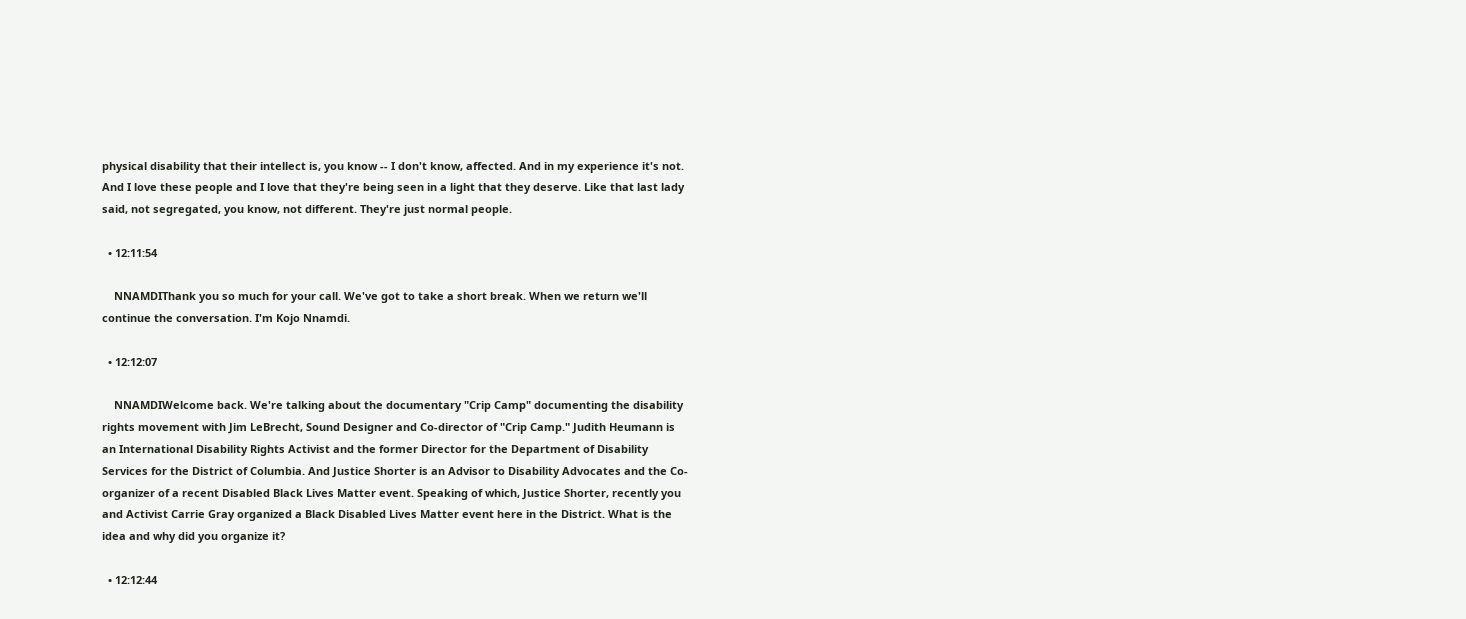physical disability that their intellect is, you know -- I don't know, affected. And in my experience it's not. And I love these people and I love that they're being seen in a light that they deserve. Like that last lady said, not segregated, you know, not different. They're just normal people.

  • 12:11:54

    NNAMDIThank you so much for your call. We've got to take a short break. When we return we'll continue the conversation. I'm Kojo Nnamdi.

  • 12:12:07

    NNAMDIWelcome back. We're talking about the documentary "Crip Camp" documenting the disability rights movement with Jim LeBrecht, Sound Designer and Co-director of "Crip Camp." Judith Heumann is an International Disability Rights Activist and the former Director for the Department of Disability Services for the District of Columbia. And Justice Shorter is an Advisor to Disability Advocates and the Co-organizer of a recent Disabled Black Lives Matter event. Speaking of which, Justice Shorter, recently you and Activist Carrie Gray organized a Black Disabled Lives Matter event here in the District. What is the idea and why did you organize it?

  • 12:12:44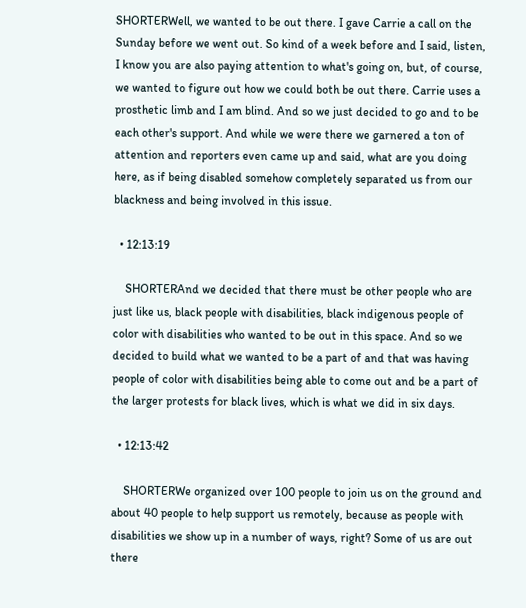SHORTERWell, we wanted to be out there. I gave Carrie a call on the Sunday before we went out. So kind of a week before and I said, listen, I know you are also paying attention to what's going on, but, of course, we wanted to figure out how we could both be out there. Carrie uses a prosthetic limb and I am blind. And so we just decided to go and to be each other's support. And while we were there we garnered a ton of attention and reporters even came up and said, what are you doing here, as if being disabled somehow completely separated us from our blackness and being involved in this issue.

  • 12:13:19

    SHORTERAnd we decided that there must be other people who are just like us, black people with disabilities, black indigenous people of color with disabilities who wanted to be out in this space. And so we decided to build what we wanted to be a part of and that was having people of color with disabilities being able to come out and be a part of the larger protests for black lives, which is what we did in six days.

  • 12:13:42

    SHORTERWe organized over 100 people to join us on the ground and about 40 people to help support us remotely, because as people with disabilities we show up in a number of ways, right? Some of us are out there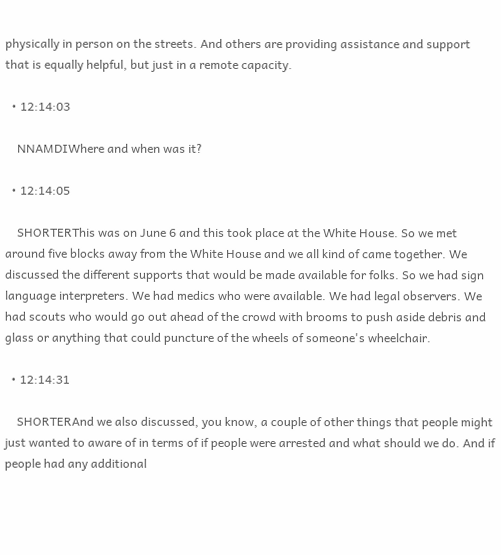physically in person on the streets. And others are providing assistance and support that is equally helpful, but just in a remote capacity.

  • 12:14:03

    NNAMDIWhere and when was it?

  • 12:14:05

    SHORTERThis was on June 6 and this took place at the White House. So we met around five blocks away from the White House and we all kind of came together. We discussed the different supports that would be made available for folks. So we had sign language interpreters. We had medics who were available. We had legal observers. We had scouts who would go out ahead of the crowd with brooms to push aside debris and glass or anything that could puncture of the wheels of someone's wheelchair.

  • 12:14:31

    SHORTERAnd we also discussed, you know, a couple of other things that people might just wanted to aware of in terms of if people were arrested and what should we do. And if people had any additional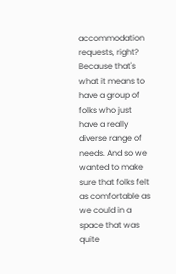accommodation requests, right? Because that's what it means to have a group of folks who just have a really diverse range of needs. And so we wanted to make sure that folks felt as comfortable as we could in a space that was quite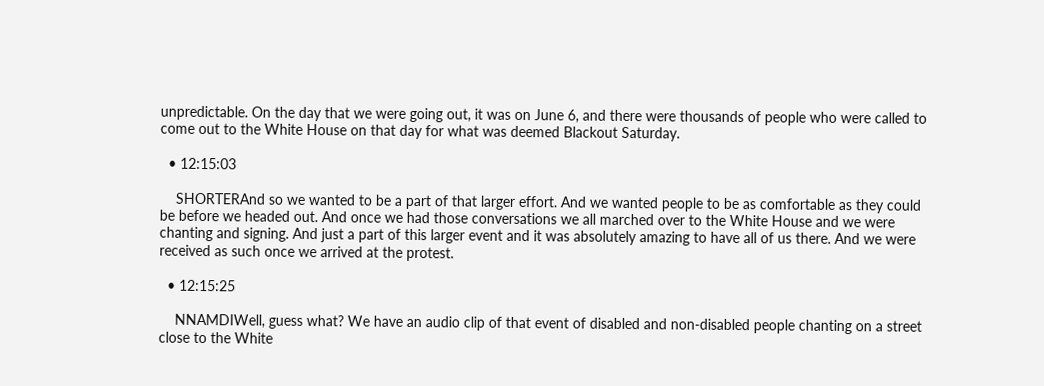unpredictable. On the day that we were going out, it was on June 6, and there were thousands of people who were called to come out to the White House on that day for what was deemed Blackout Saturday.

  • 12:15:03

    SHORTERAnd so we wanted to be a part of that larger effort. And we wanted people to be as comfortable as they could be before we headed out. And once we had those conversations we all marched over to the White House and we were chanting and signing. And just a part of this larger event and it was absolutely amazing to have all of us there. And we were received as such once we arrived at the protest.

  • 12:15:25

    NNAMDIWell, guess what? We have an audio clip of that event of disabled and non-disabled people chanting on a street close to the White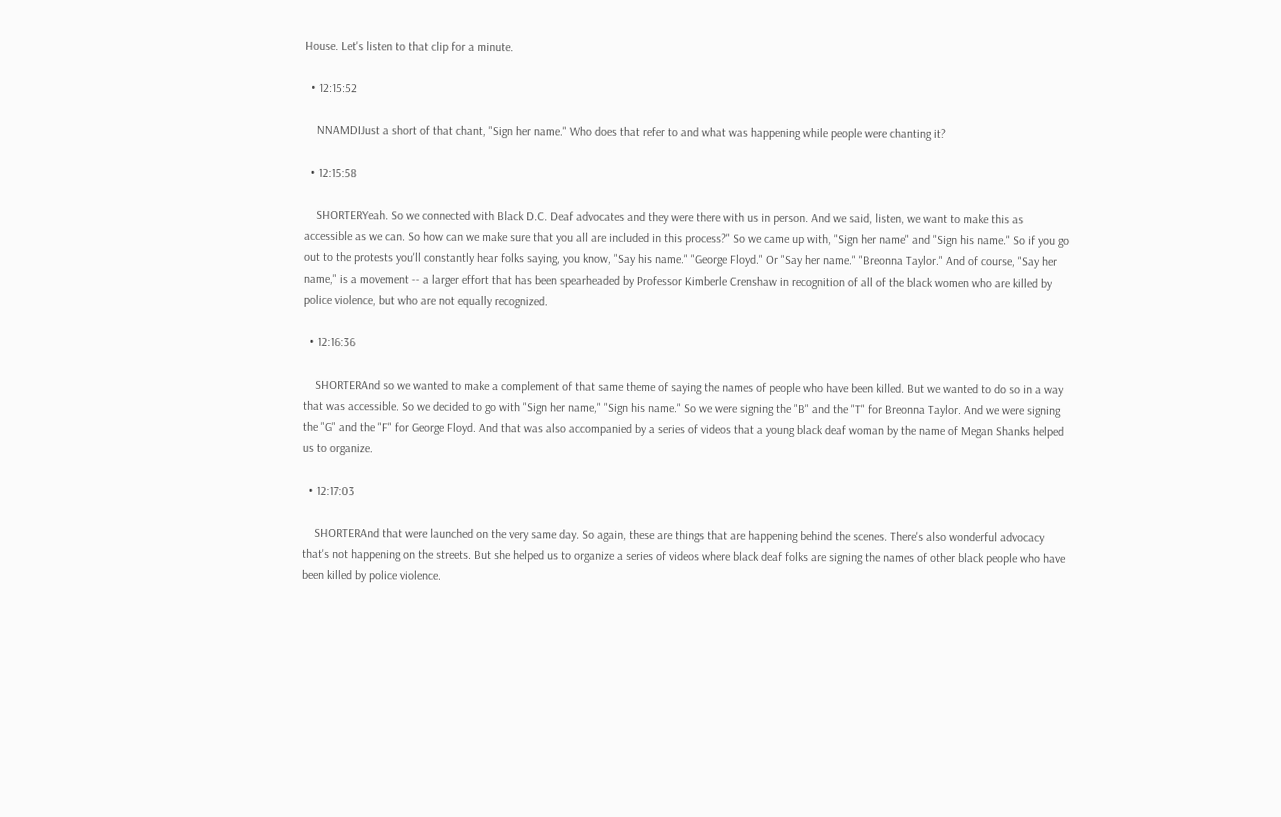House. Let's listen to that clip for a minute.

  • 12:15:52

    NNAMDIJust a short of that chant, "Sign her name." Who does that refer to and what was happening while people were chanting it?

  • 12:15:58

    SHORTERYeah. So we connected with Black D.C. Deaf advocates and they were there with us in person. And we said, listen, we want to make this as accessible as we can. So how can we make sure that you all are included in this process?" So we came up with, "Sign her name" and "Sign his name." So if you go out to the protests you'll constantly hear folks saying, you know, "Say his name." "George Floyd." Or "Say her name." "Breonna Taylor." And of course, "Say her name," is a movement -- a larger effort that has been spearheaded by Professor Kimberle Crenshaw in recognition of all of the black women who are killed by police violence, but who are not equally recognized.

  • 12:16:36

    SHORTERAnd so we wanted to make a complement of that same theme of saying the names of people who have been killed. But we wanted to do so in a way that was accessible. So we decided to go with "Sign her name," "Sign his name." So we were signing the "B" and the "T" for Breonna Taylor. And we were signing the "G" and the "F" for George Floyd. And that was also accompanied by a series of videos that a young black deaf woman by the name of Megan Shanks helped us to organize.

  • 12:17:03

    SHORTERAnd that were launched on the very same day. So again, these are things that are happening behind the scenes. There's also wonderful advocacy that's not happening on the streets. But she helped us to organize a series of videos where black deaf folks are signing the names of other black people who have been killed by police violence.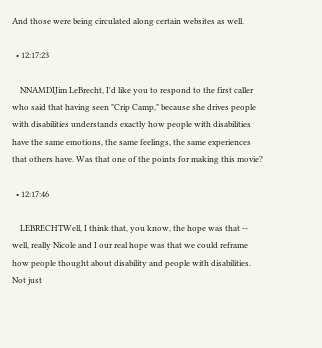And those were being circulated along certain websites as well.

  • 12:17:23

    NNAMDIJim LeBrecht, I'd like you to respond to the first caller who said that having seen "Crip Camp," because she drives people with disabilities understands exactly how people with disabilities have the same emotions, the same feelings, the same experiences that others have. Was that one of the points for making this movie?

  • 12:17:46

    LEBRECHTWell, I think that, you know, the hope was that -- well, really Nicole and I our real hope was that we could reframe how people thought about disability and people with disabilities. Not just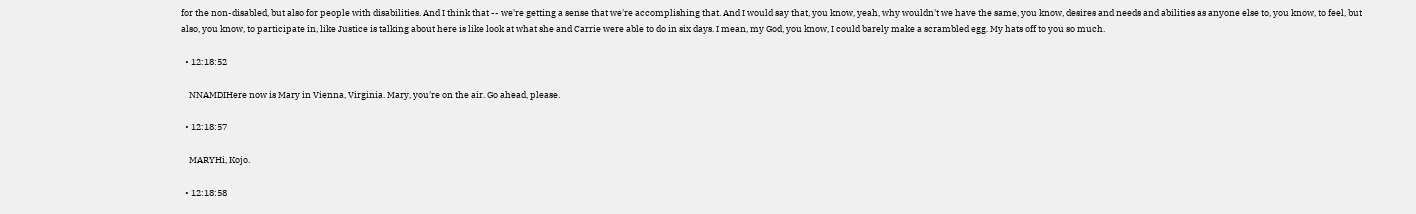for the non-disabled, but also for people with disabilities. And I think that -- we're getting a sense that we're accomplishing that. And I would say that, you know, yeah, why wouldn't we have the same, you know, desires and needs and abilities as anyone else to, you know, to feel, but also, you know, to participate in, like Justice is talking about here is like look at what she and Carrie were able to do in six days. I mean, my God, you know, I could barely make a scrambled egg. My hats off to you so much.

  • 12:18:52

    NNAMDIHere now is Mary in Vienna, Virginia. Mary, you're on the air. Go ahead, please.

  • 12:18:57

    MARYHi, Kojo.

  • 12:18:58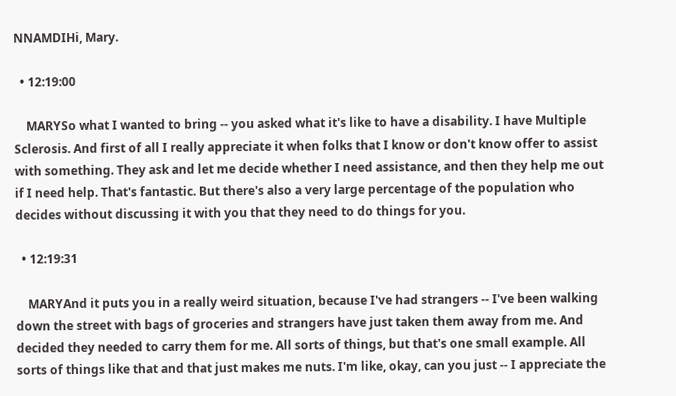NNAMDIHi, Mary.

  • 12:19:00

    MARYSo what I wanted to bring -- you asked what it's like to have a disability. I have Multiple Sclerosis. And first of all I really appreciate it when folks that I know or don't know offer to assist with something. They ask and let me decide whether I need assistance, and then they help me out if I need help. That's fantastic. But there's also a very large percentage of the population who decides without discussing it with you that they need to do things for you.

  • 12:19:31

    MARYAnd it puts you in a really weird situation, because I've had strangers -- I've been walking down the street with bags of groceries and strangers have just taken them away from me. And decided they needed to carry them for me. All sorts of things, but that's one small example. All sorts of things like that and that just makes me nuts. I'm like, okay, can you just -- I appreciate the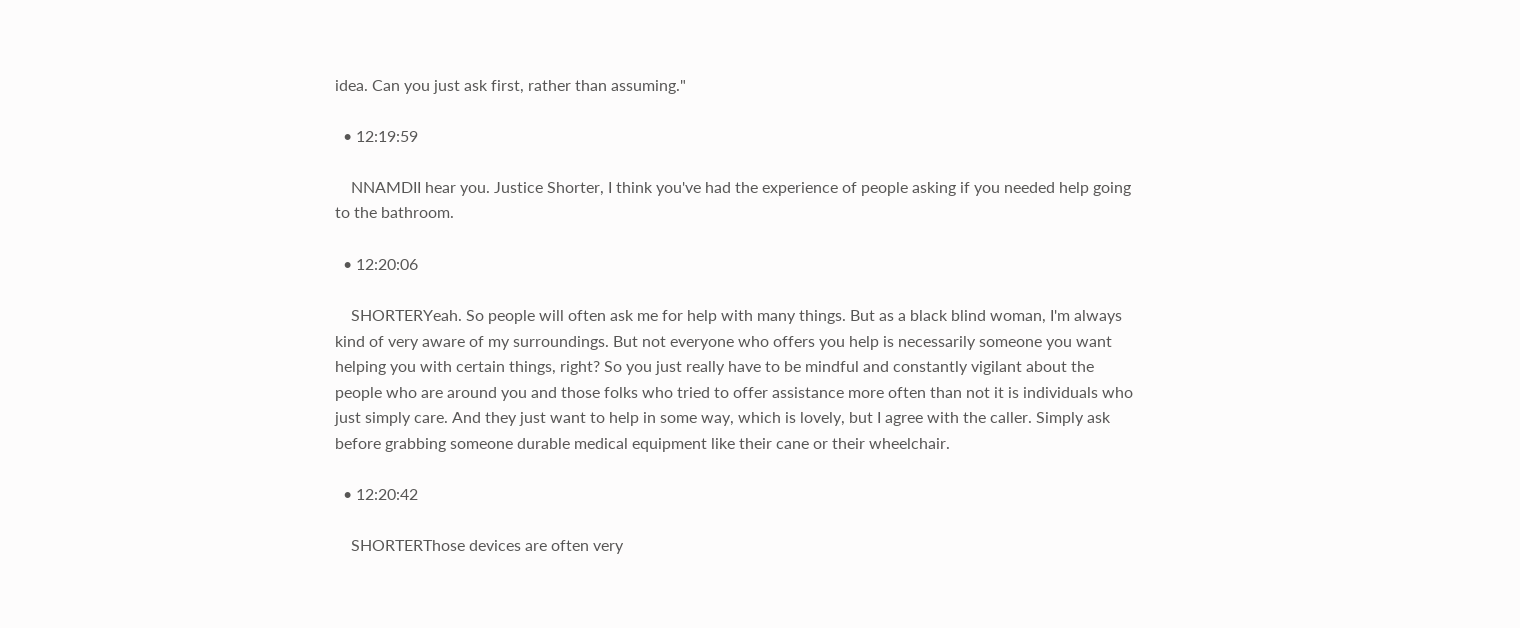idea. Can you just ask first, rather than assuming."

  • 12:19:59

    NNAMDII hear you. Justice Shorter, I think you've had the experience of people asking if you needed help going to the bathroom.

  • 12:20:06

    SHORTERYeah. So people will often ask me for help with many things. But as a black blind woman, I'm always kind of very aware of my surroundings. But not everyone who offers you help is necessarily someone you want helping you with certain things, right? So you just really have to be mindful and constantly vigilant about the people who are around you and those folks who tried to offer assistance more often than not it is individuals who just simply care. And they just want to help in some way, which is lovely, but I agree with the caller. Simply ask before grabbing someone durable medical equipment like their cane or their wheelchair.

  • 12:20:42

    SHORTERThose devices are often very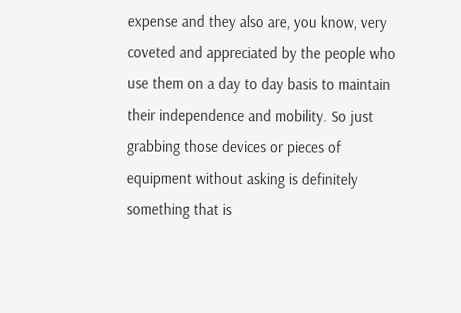expense and they also are, you know, very coveted and appreciated by the people who use them on a day to day basis to maintain their independence and mobility. So just grabbing those devices or pieces of equipment without asking is definitely something that is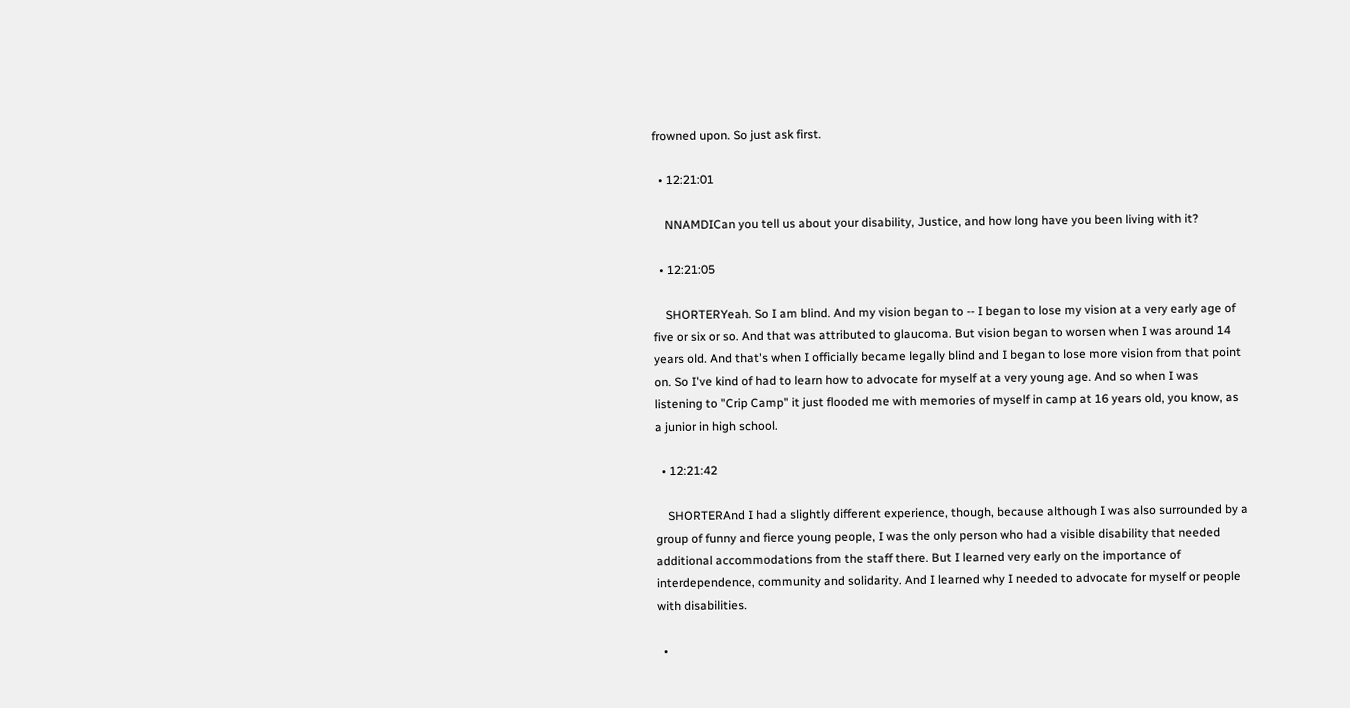frowned upon. So just ask first.

  • 12:21:01

    NNAMDICan you tell us about your disability, Justice, and how long have you been living with it?

  • 12:21:05

    SHORTERYeah. So I am blind. And my vision began to -- I began to lose my vision at a very early age of five or six or so. And that was attributed to glaucoma. But vision began to worsen when I was around 14 years old. And that's when I officially became legally blind and I began to lose more vision from that point on. So I've kind of had to learn how to advocate for myself at a very young age. And so when I was listening to "Crip Camp" it just flooded me with memories of myself in camp at 16 years old, you know, as a junior in high school.

  • 12:21:42

    SHORTERAnd I had a slightly different experience, though, because although I was also surrounded by a group of funny and fierce young people, I was the only person who had a visible disability that needed additional accommodations from the staff there. But I learned very early on the importance of interdependence, community and solidarity. And I learned why I needed to advocate for myself or people with disabilities.

  •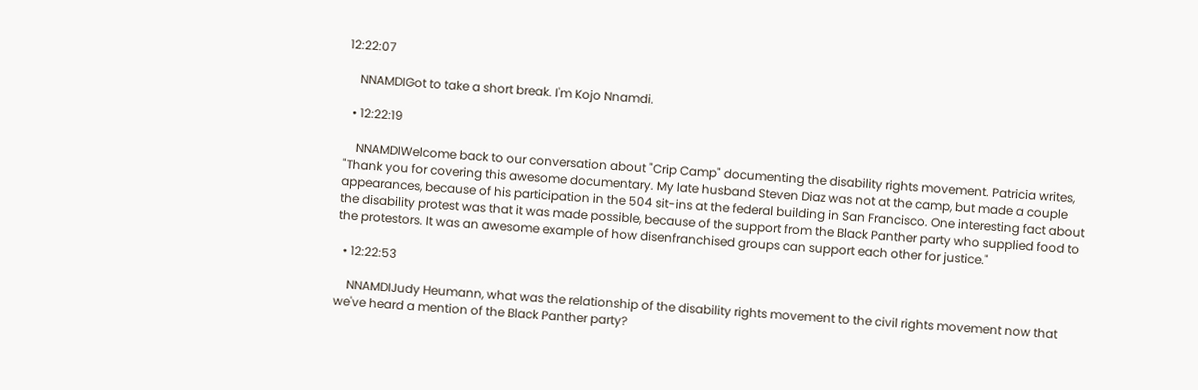12:22:07

    NNAMDIGot to take a short break. I'm Kojo Nnamdi.

  • 12:22:19

    NNAMDIWelcome back to our conversation about "Crip Camp" documenting the disability rights movement. Patricia writes, "Thank you for covering this awesome documentary. My late husband Steven Diaz was not at the camp, but made a couple appearances, because of his participation in the 504 sit-ins at the federal building in San Francisco. One interesting fact about the disability protest was that it was made possible, because of the support from the Black Panther party who supplied food to the protestors. It was an awesome example of how disenfranchised groups can support each other for justice."

  • 12:22:53

    NNAMDIJudy Heumann, what was the relationship of the disability rights movement to the civil rights movement now that we've heard a mention of the Black Panther party?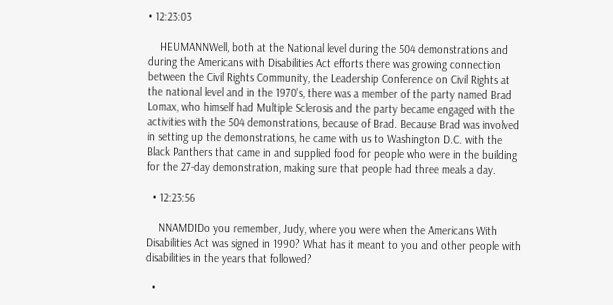• 12:23:03

    HEUMANNWell, both at the National level during the 504 demonstrations and during the Americans with Disabilities Act efforts there was growing connection between the Civil Rights Community, the Leadership Conference on Civil Rights at the national level and in the 1970's, there was a member of the party named Brad Lomax, who himself had Multiple Sclerosis and the party became engaged with the activities with the 504 demonstrations, because of Brad. Because Brad was involved in setting up the demonstrations, he came with us to Washington D.C. with the Black Panthers that came in and supplied food for people who were in the building for the 27-day demonstration, making sure that people had three meals a day.

  • 12:23:56

    NNAMDIDo you remember, Judy, where you were when the Americans With Disabilities Act was signed in 1990? What has it meant to you and other people with disabilities in the years that followed?

  •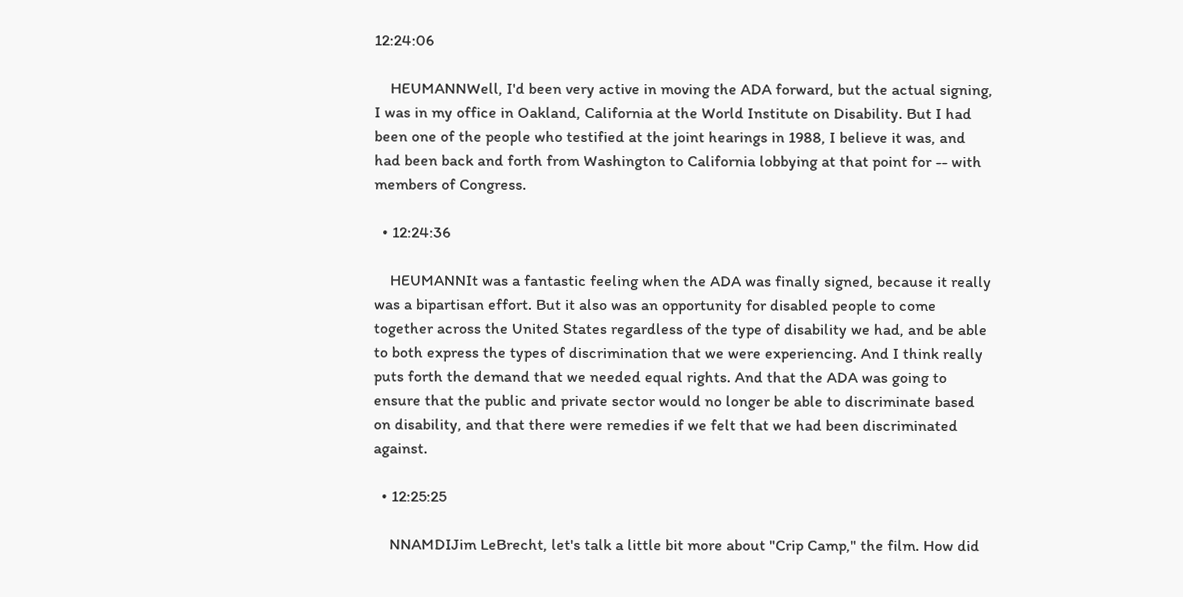12:24:06

    HEUMANNWell, I'd been very active in moving the ADA forward, but the actual signing, I was in my office in Oakland, California at the World Institute on Disability. But I had been one of the people who testified at the joint hearings in 1988, I believe it was, and had been back and forth from Washington to California lobbying at that point for -- with members of Congress.

  • 12:24:36

    HEUMANNIt was a fantastic feeling when the ADA was finally signed, because it really was a bipartisan effort. But it also was an opportunity for disabled people to come together across the United States regardless of the type of disability we had, and be able to both express the types of discrimination that we were experiencing. And I think really puts forth the demand that we needed equal rights. And that the ADA was going to ensure that the public and private sector would no longer be able to discriminate based on disability, and that there were remedies if we felt that we had been discriminated against.

  • 12:25:25

    NNAMDIJim LeBrecht, let's talk a little bit more about "Crip Camp," the film. How did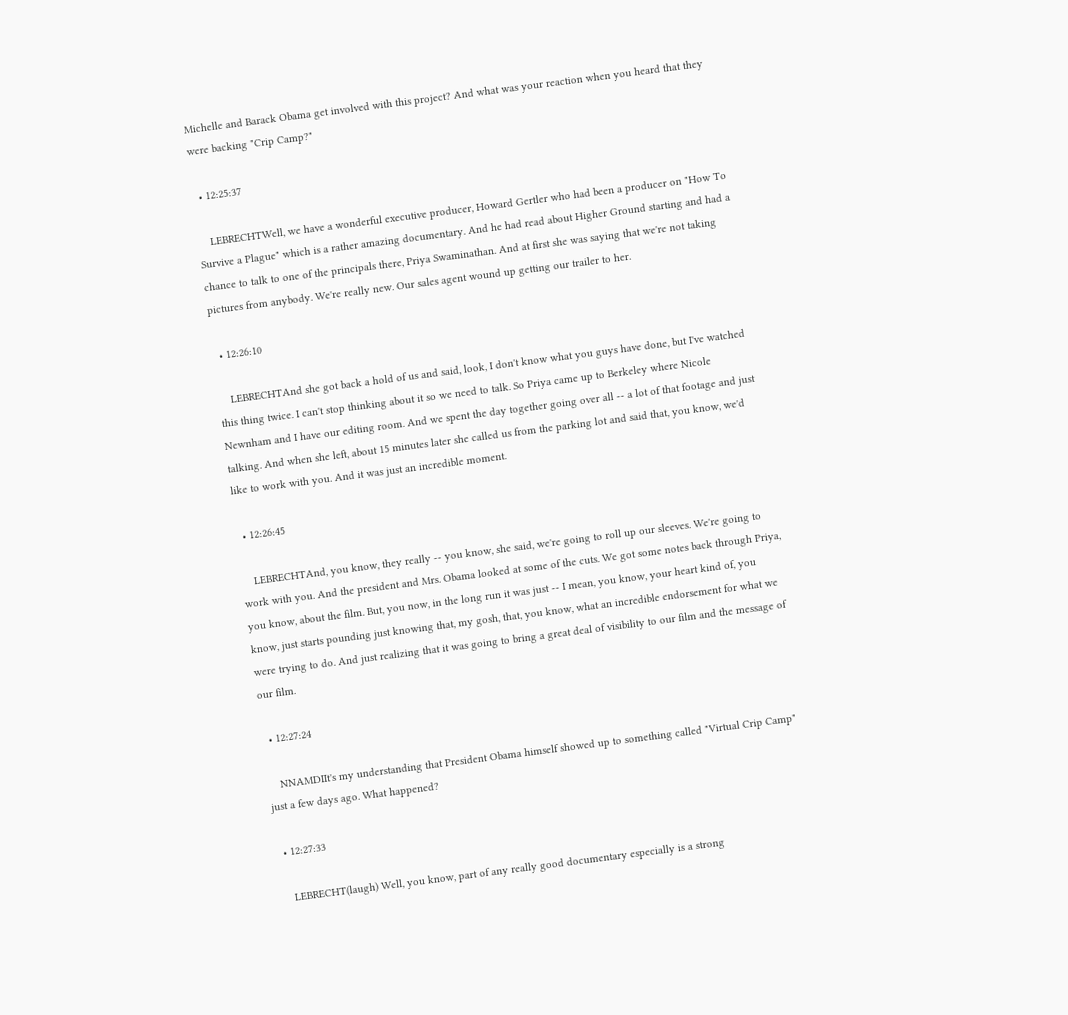Michelle and Barack Obama get involved with this project? And what was your reaction when you heard that they were backing "Crip Camp?"

  • 12:25:37

    LEBRECHTWell, we have a wonderful executive producer, Howard Gertler who had been a producer on "How To Survive a Plague" which is a rather amazing documentary. And he had read about Higher Ground starting and had a chance to talk to one of the principals there, Priya Swaminathan. And at first she was saying that we're not taking pictures from anybody. We're really new. Our sales agent wound up getting our trailer to her.

  • 12:26:10

    LEBRECHTAnd she got back a hold of us and said, look, I don't know what you guys have done, but I've watched this thing twice. I can't stop thinking about it so we need to talk. So Priya came up to Berkeley where Nicole Newnham and I have our editing room. And we spent the day together going over all -- a lot of that footage and just talking. And when she left, about 15 minutes later she called us from the parking lot and said that, you know, we'd like to work with you. And it was just an incredible moment.

  • 12:26:45

    LEBRECHTAnd, you know, they really -- you know, she said, we're going to roll up our sleeves. We're going to work with you. And the president and Mrs. Obama looked at some of the cuts. We got some notes back through Priya, you know, about the film. But, you now, in the long run it was just -- I mean, you know, your heart kind of, you know, just starts pounding just knowing that, my gosh, that, you know, what an incredible endorsement for what we were trying to do. And just realizing that it was going to bring a great deal of visibility to our film and the message of our film.

  • 12:27:24

    NNAMDIIt's my understanding that President Obama himself showed up to something called "Virtual Crip Camp" just a few days ago. What happened?

  • 12:27:33

    LEBRECHT(laugh) Well, you know, part of any really good documentary especially is a strong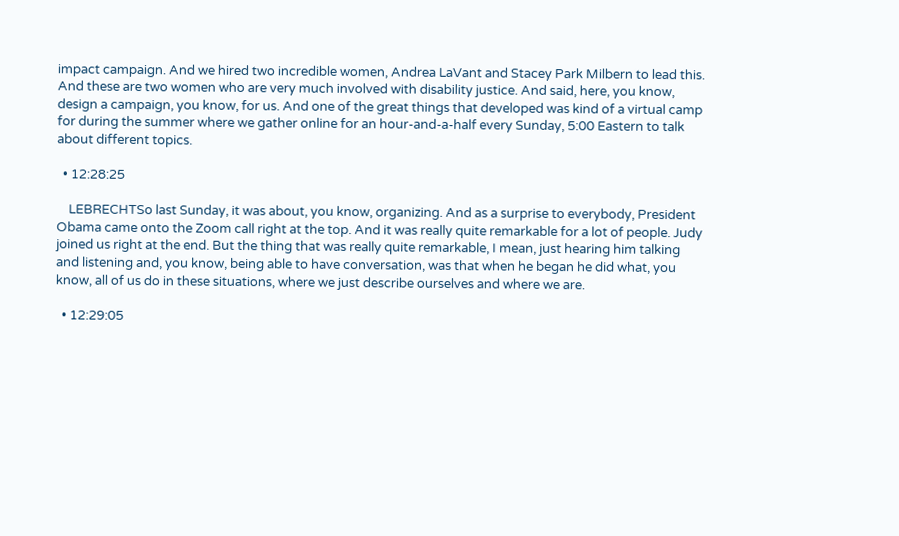impact campaign. And we hired two incredible women, Andrea LaVant and Stacey Park Milbern to lead this. And these are two women who are very much involved with disability justice. And said, here, you know, design a campaign, you know, for us. And one of the great things that developed was kind of a virtual camp for during the summer where we gather online for an hour-and-a-half every Sunday, 5:00 Eastern to talk about different topics.

  • 12:28:25

    LEBRECHTSo last Sunday, it was about, you know, organizing. And as a surprise to everybody, President Obama came onto the Zoom call right at the top. And it was really quite remarkable for a lot of people. Judy joined us right at the end. But the thing that was really quite remarkable, I mean, just hearing him talking and listening and, you know, being able to have conversation, was that when he began he did what, you know, all of us do in these situations, where we just describe ourselves and where we are.

  • 12:29:05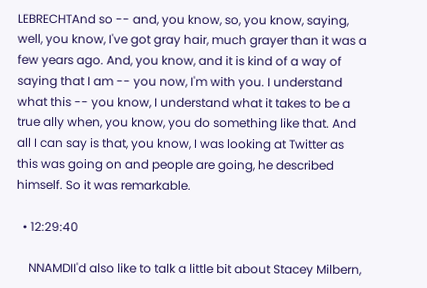LEBRECHTAnd so -- and, you know, so, you know, saying, well, you know, I've got gray hair, much grayer than it was a few years ago. And, you know, and it is kind of a way of saying that I am -- you now, I'm with you. I understand what this -- you know, I understand what it takes to be a true ally when, you know, you do something like that. And all I can say is that, you know, I was looking at Twitter as this was going on and people are going, he described himself. So it was remarkable.

  • 12:29:40

    NNAMDII'd also like to talk a little bit about Stacey Milbern,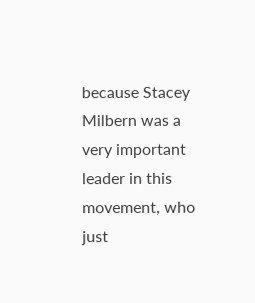because Stacey Milbern was a very important leader in this movement, who just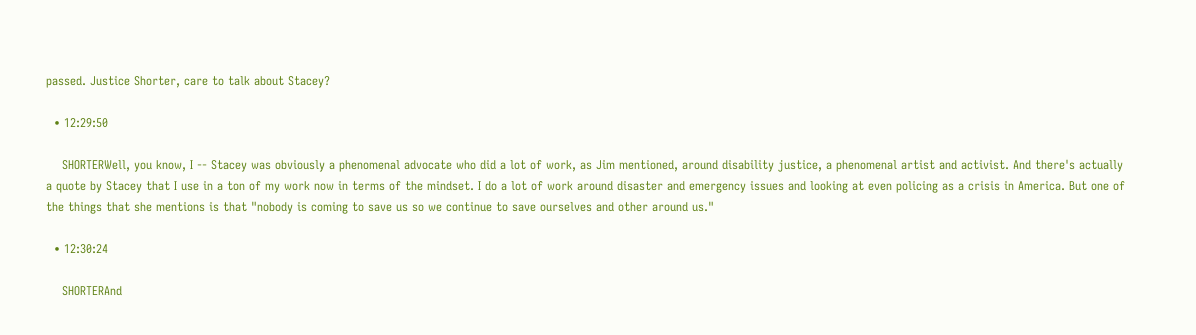passed. Justice Shorter, care to talk about Stacey?

  • 12:29:50

    SHORTERWell, you know, I -- Stacey was obviously a phenomenal advocate who did a lot of work, as Jim mentioned, around disability justice, a phenomenal artist and activist. And there's actually a quote by Stacey that I use in a ton of my work now in terms of the mindset. I do a lot of work around disaster and emergency issues and looking at even policing as a crisis in America. But one of the things that she mentions is that "nobody is coming to save us so we continue to save ourselves and other around us."

  • 12:30:24

    SHORTERAnd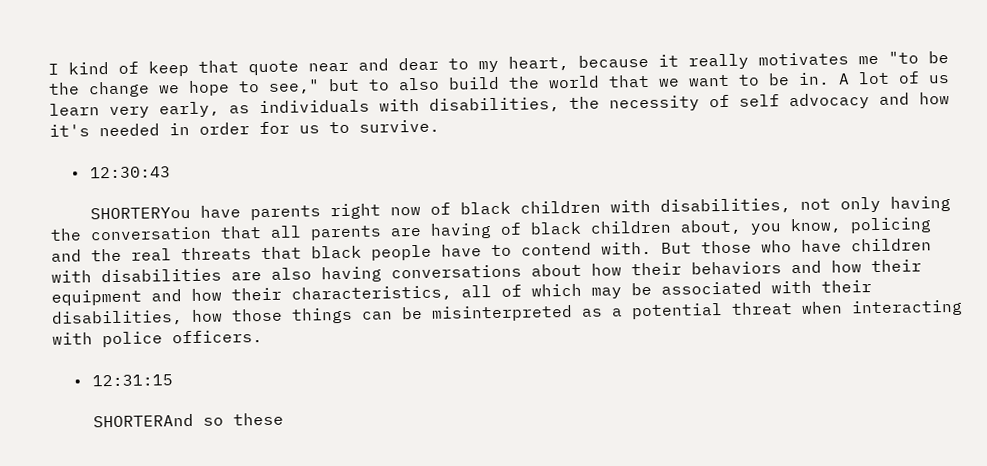I kind of keep that quote near and dear to my heart, because it really motivates me "to be the change we hope to see," but to also build the world that we want to be in. A lot of us learn very early, as individuals with disabilities, the necessity of self advocacy and how it's needed in order for us to survive.

  • 12:30:43

    SHORTERYou have parents right now of black children with disabilities, not only having the conversation that all parents are having of black children about, you know, policing and the real threats that black people have to contend with. But those who have children with disabilities are also having conversations about how their behaviors and how their equipment and how their characteristics, all of which may be associated with their disabilities, how those things can be misinterpreted as a potential threat when interacting with police officers.

  • 12:31:15

    SHORTERAnd so these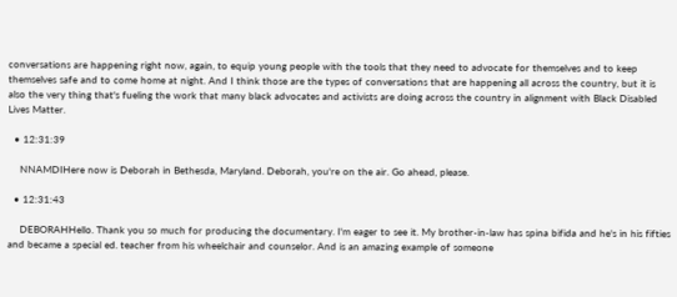conversations are happening right now, again, to equip young people with the tools that they need to advocate for themselves and to keep themselves safe and to come home at night. And I think those are the types of conversations that are happening all across the country, but it is also the very thing that's fueling the work that many black advocates and activists are doing across the country in alignment with Black Disabled Lives Matter.

  • 12:31:39

    NNAMDIHere now is Deborah in Bethesda, Maryland. Deborah, you're on the air. Go ahead, please.

  • 12:31:43

    DEBORAHHello. Thank you so much for producing the documentary. I'm eager to see it. My brother-in-law has spina bifida and he's in his fifties and became a special ed. teacher from his wheelchair and counselor. And is an amazing example of someone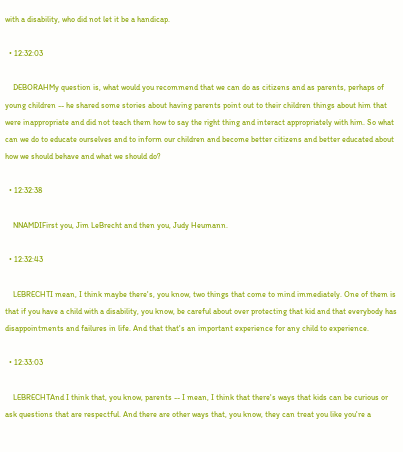with a disability, who did not let it be a handicap.

  • 12:32:03

    DEBORAHMy question is, what would you recommend that we can do as citizens and as parents, perhaps of young children -- he shared some stories about having parents point out to their children things about him that were inappropriate and did not teach them how to say the right thing and interact appropriately with him. So what can we do to educate ourselves and to inform our children and become better citizens and better educated about how we should behave and what we should do?

  • 12:32:38

    NNAMDIFirst you, Jim LeBrecht and then you, Judy Heumann.

  • 12:32:43

    LEBRECHTI mean, I think maybe there's, you know, two things that come to mind immediately. One of them is that if you have a child with a disability, you know, be careful about over protecting that kid and that everybody has disappointments and failures in life. And that that's an important experience for any child to experience.

  • 12:33:03

    LEBRECHTAnd I think that, you know, parents -- I mean, I think that there's ways that kids can be curious or ask questions that are respectful. And there are other ways that, you know, they can treat you like you're a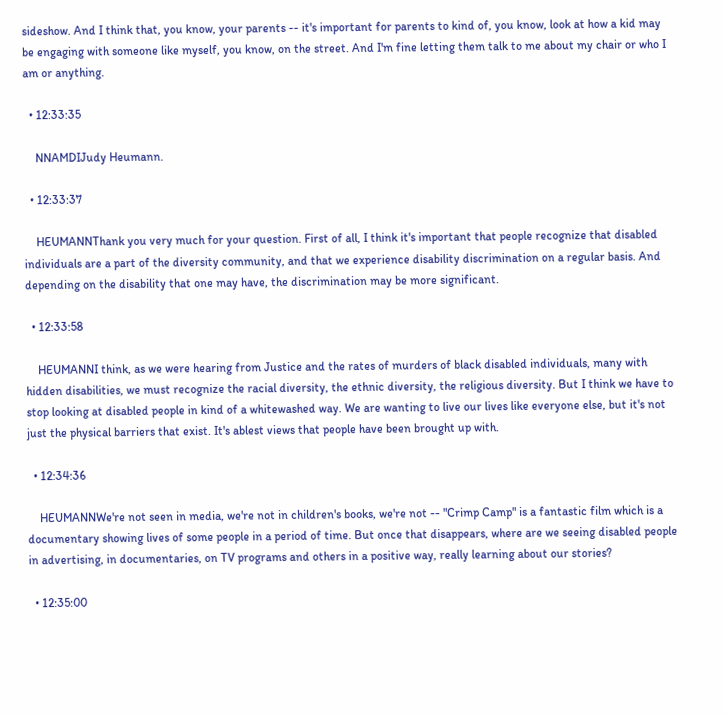sideshow. And I think that, you know, your parents -- it's important for parents to kind of, you know, look at how a kid may be engaging with someone like myself, you know, on the street. And I'm fine letting them talk to me about my chair or who I am or anything.

  • 12:33:35

    NNAMDIJudy Heumann.

  • 12:33:37

    HEUMANNThank you very much for your question. First of all, I think it's important that people recognize that disabled individuals are a part of the diversity community, and that we experience disability discrimination on a regular basis. And depending on the disability that one may have, the discrimination may be more significant.

  • 12:33:58

    HEUMANNI think, as we were hearing from Justice and the rates of murders of black disabled individuals, many with hidden disabilities, we must recognize the racial diversity, the ethnic diversity, the religious diversity. But I think we have to stop looking at disabled people in kind of a whitewashed way. We are wanting to live our lives like everyone else, but it's not just the physical barriers that exist. It's ablest views that people have been brought up with.

  • 12:34:36

    HEUMANNWe're not seen in media, we're not in children's books, we're not -- "Crimp Camp" is a fantastic film which is a documentary showing lives of some people in a period of time. But once that disappears, where are we seeing disabled people in advertising, in documentaries, on TV programs and others in a positive way, really learning about our stories?

  • 12:35:00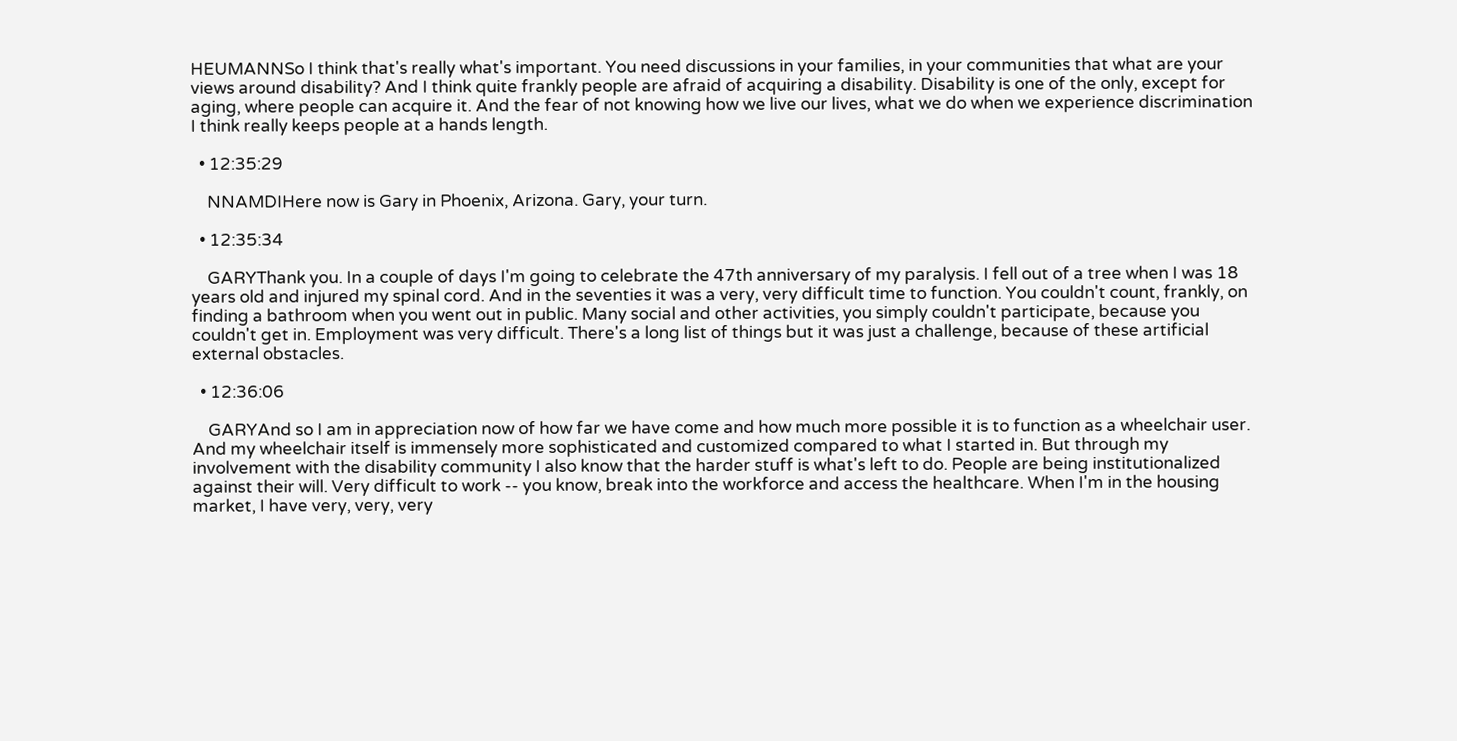HEUMANNSo I think that's really what's important. You need discussions in your families, in your communities that what are your views around disability? And I think quite frankly people are afraid of acquiring a disability. Disability is one of the only, except for aging, where people can acquire it. And the fear of not knowing how we live our lives, what we do when we experience discrimination I think really keeps people at a hands length.

  • 12:35:29

    NNAMDIHere now is Gary in Phoenix, Arizona. Gary, your turn.

  • 12:35:34

    GARYThank you. In a couple of days I'm going to celebrate the 47th anniversary of my paralysis. I fell out of a tree when I was 18 years old and injured my spinal cord. And in the seventies it was a very, very difficult time to function. You couldn't count, frankly, on finding a bathroom when you went out in public. Many social and other activities, you simply couldn't participate, because you couldn't get in. Employment was very difficult. There's a long list of things but it was just a challenge, because of these artificial external obstacles.

  • 12:36:06

    GARYAnd so I am in appreciation now of how far we have come and how much more possible it is to function as a wheelchair user. And my wheelchair itself is immensely more sophisticated and customized compared to what I started in. But through my involvement with the disability community I also know that the harder stuff is what's left to do. People are being institutionalized against their will. Very difficult to work -- you know, break into the workforce and access the healthcare. When I'm in the housing market, I have very, very, very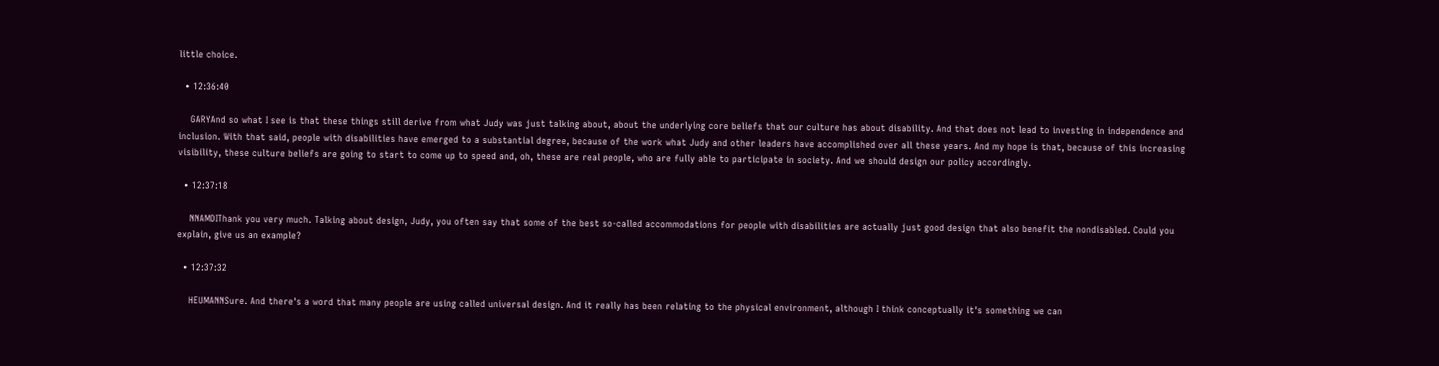little choice.

  • 12:36:40

    GARYAnd so what I see is that these things still derive from what Judy was just talking about, about the underlying core beliefs that our culture has about disability. And that does not lead to investing in independence and inclusion. With that said, people with disabilities have emerged to a substantial degree, because of the work what Judy and other leaders have accomplished over all these years. And my hope is that, because of this increasing visibility, these culture beliefs are going to start to come up to speed and, oh, these are real people, who are fully able to participate in society. And we should design our policy accordingly.

  • 12:37:18

    NNAMDIThank you very much. Talking about design, Judy, you often say that some of the best so-called accommodations for people with disabilities are actually just good design that also benefit the nondisabled. Could you explain, give us an example?

  • 12:37:32

    HEUMANNSure. And there's a word that many people are using called universal design. And it really has been relating to the physical environment, although I think conceptually it's something we can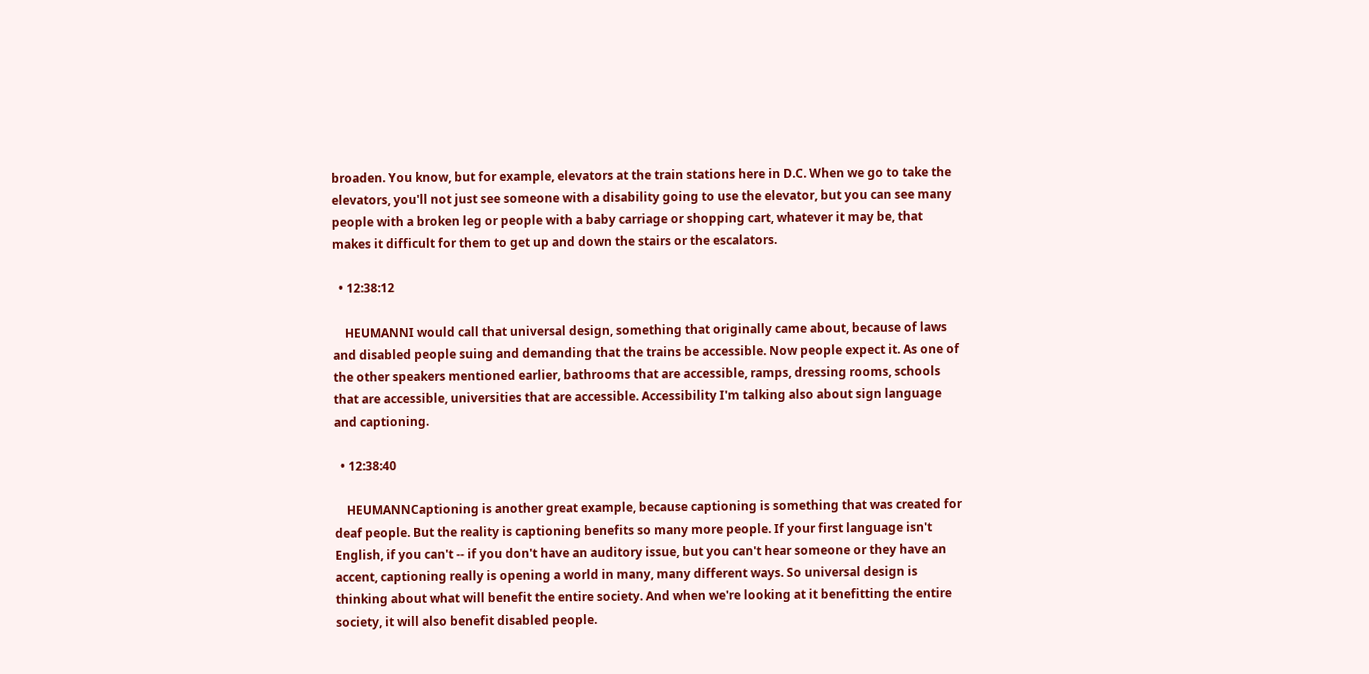broaden. You know, but for example, elevators at the train stations here in D.C. When we go to take the elevators, you'll not just see someone with a disability going to use the elevator, but you can see many people with a broken leg or people with a baby carriage or shopping cart, whatever it may be, that makes it difficult for them to get up and down the stairs or the escalators.

  • 12:38:12

    HEUMANNI would call that universal design, something that originally came about, because of laws and disabled people suing and demanding that the trains be accessible. Now people expect it. As one of the other speakers mentioned earlier, bathrooms that are accessible, ramps, dressing rooms, schools that are accessible, universities that are accessible. Accessibility I'm talking also about sign language and captioning.

  • 12:38:40

    HEUMANNCaptioning is another great example, because captioning is something that was created for deaf people. But the reality is captioning benefits so many more people. If your first language isn't English, if you can't -- if you don't have an auditory issue, but you can't hear someone or they have an accent, captioning really is opening a world in many, many different ways. So universal design is thinking about what will benefit the entire society. And when we're looking at it benefitting the entire society, it will also benefit disabled people.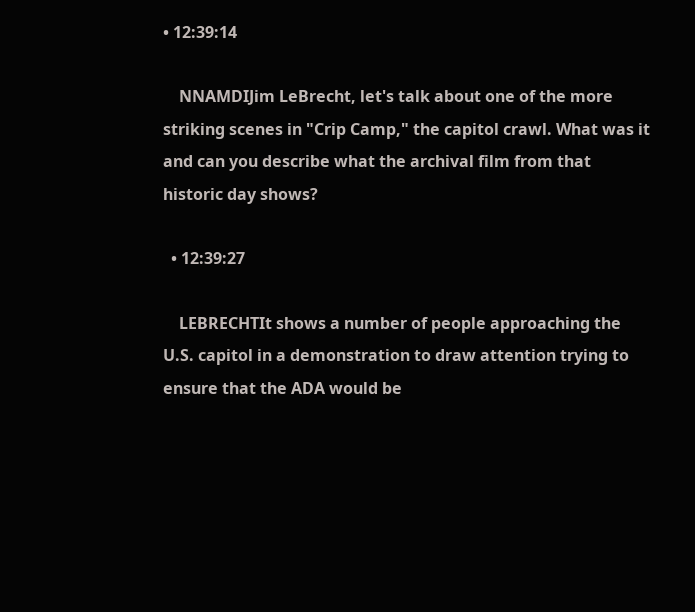• 12:39:14

    NNAMDIJim LeBrecht, let's talk about one of the more striking scenes in "Crip Camp," the capitol crawl. What was it and can you describe what the archival film from that historic day shows?

  • 12:39:27

    LEBRECHTIt shows a number of people approaching the U.S. capitol in a demonstration to draw attention trying to ensure that the ADA would be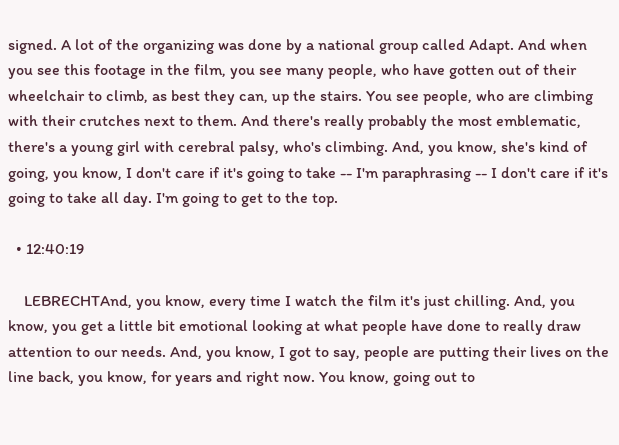signed. A lot of the organizing was done by a national group called Adapt. And when you see this footage in the film, you see many people, who have gotten out of their wheelchair to climb, as best they can, up the stairs. You see people, who are climbing with their crutches next to them. And there's really probably the most emblematic, there's a young girl with cerebral palsy, who's climbing. And, you know, she's kind of going, you know, I don't care if it's going to take -- I'm paraphrasing -- I don't care if it's going to take all day. I'm going to get to the top.

  • 12:40:19

    LEBRECHTAnd, you know, every time I watch the film it's just chilling. And, you know, you get a little bit emotional looking at what people have done to really draw attention to our needs. And, you know, I got to say, people are putting their lives on the line back, you know, for years and right now. You know, going out to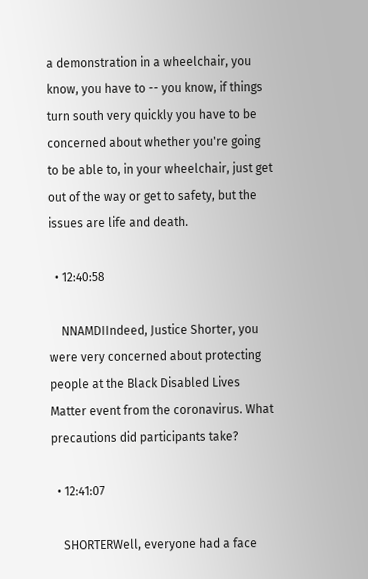a demonstration in a wheelchair, you know, you have to -- you know, if things turn south very quickly you have to be concerned about whether you're going to be able to, in your wheelchair, just get out of the way or get to safety, but the issues are life and death.

  • 12:40:58

    NNAMDIIndeed, Justice Shorter, you were very concerned about protecting people at the Black Disabled Lives Matter event from the coronavirus. What precautions did participants take?

  • 12:41:07

    SHORTERWell, everyone had a face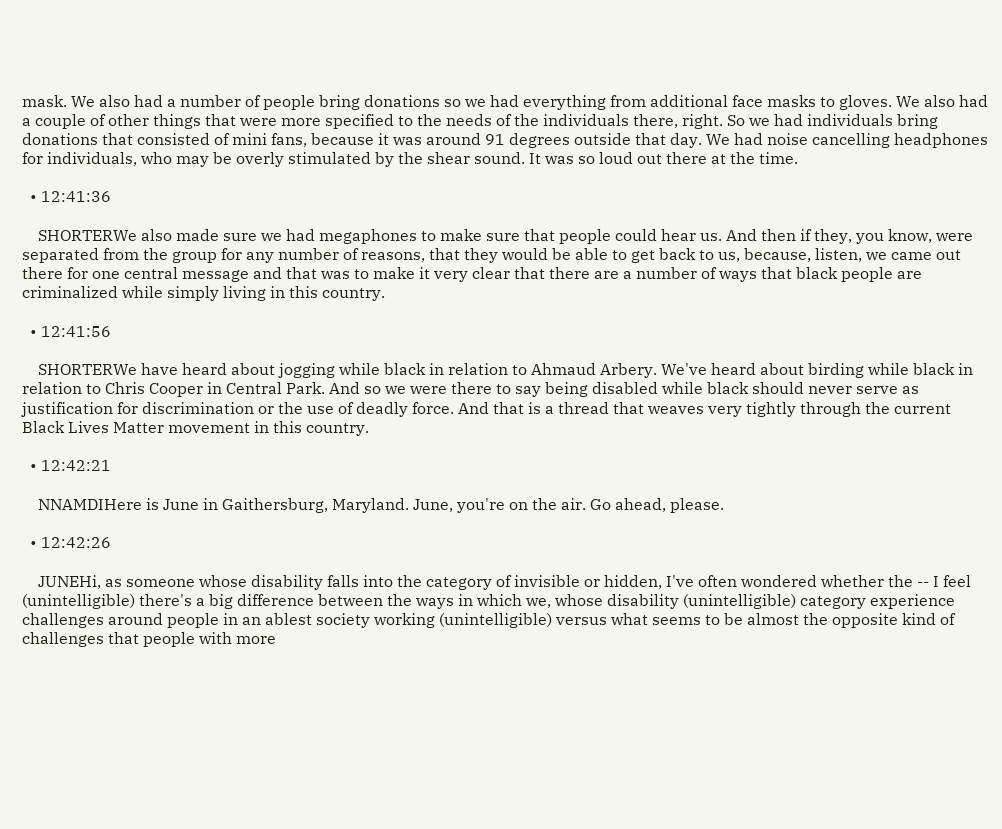mask. We also had a number of people bring donations so we had everything from additional face masks to gloves. We also had a couple of other things that were more specified to the needs of the individuals there, right. So we had individuals bring donations that consisted of mini fans, because it was around 91 degrees outside that day. We had noise cancelling headphones for individuals, who may be overly stimulated by the shear sound. It was so loud out there at the time.

  • 12:41:36

    SHORTERWe also made sure we had megaphones to make sure that people could hear us. And then if they, you know, were separated from the group for any number of reasons, that they would be able to get back to us, because, listen, we came out there for one central message and that was to make it very clear that there are a number of ways that black people are criminalized while simply living in this country.

  • 12:41:56

    SHORTERWe have heard about jogging while black in relation to Ahmaud Arbery. We've heard about birding while black in relation to Chris Cooper in Central Park. And so we were there to say being disabled while black should never serve as justification for discrimination or the use of deadly force. And that is a thread that weaves very tightly through the current Black Lives Matter movement in this country.

  • 12:42:21

    NNAMDIHere is June in Gaithersburg, Maryland. June, you're on the air. Go ahead, please.

  • 12:42:26

    JUNEHi, as someone whose disability falls into the category of invisible or hidden, I've often wondered whether the -- I feel (unintelligible) there's a big difference between the ways in which we, whose disability (unintelligible) category experience challenges around people in an ablest society working (unintelligible) versus what seems to be almost the opposite kind of challenges that people with more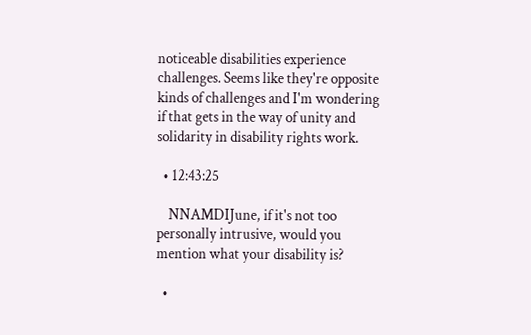noticeable disabilities experience challenges. Seems like they're opposite kinds of challenges and I'm wondering if that gets in the way of unity and solidarity in disability rights work.

  • 12:43:25

    NNAMDIJune, if it's not too personally intrusive, would you mention what your disability is?

  •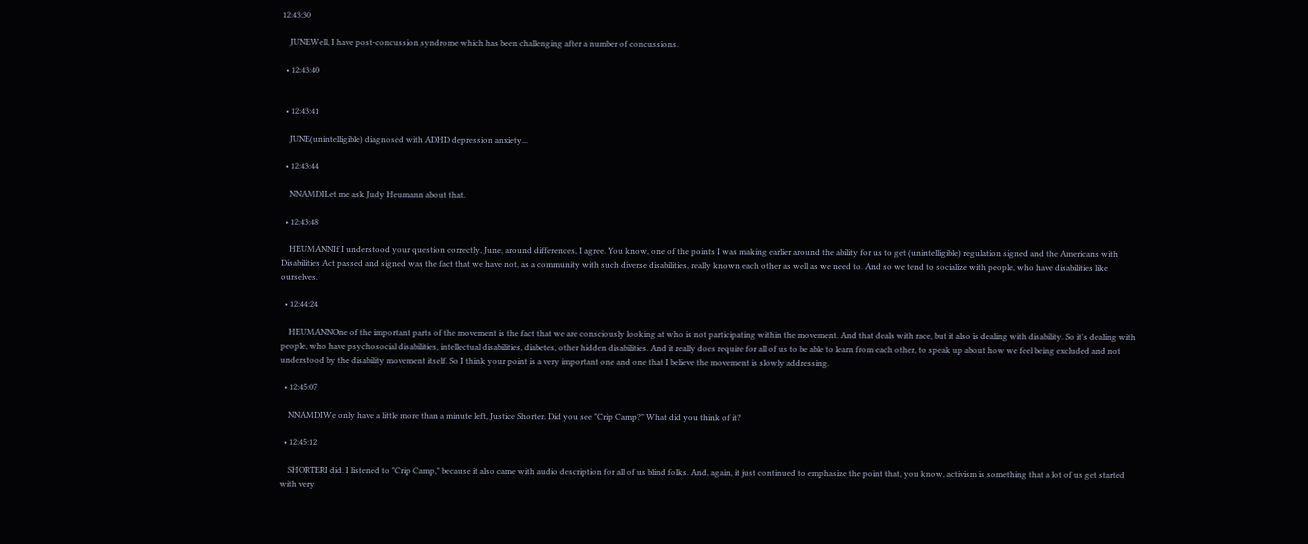12:43:30

    JUNEWell, I have post-concussion syndrome which has been challenging after a number of concussions.

  • 12:43:40


  • 12:43:41

    JUNE(unintelligible) diagnosed with ADHD depression anxiety...

  • 12:43:44

    NNAMDILet me ask Judy Heumann about that.

  • 12:43:48

    HEUMANNIf I understood your question correctly, June, around differences, I agree. You know, one of the points I was making earlier around the ability for us to get (unintelligible) regulation signed and the Americans with Disabilities Act passed and signed was the fact that we have not, as a community with such diverse disabilities, really known each other as well as we need to. And so we tend to socialize with people, who have disabilities like ourselves.

  • 12:44:24

    HEUMANNOne of the important parts of the movement is the fact that we are consciously looking at who is not participating within the movement. And that deals with race, but it also is dealing with disability. So it's dealing with people, who have psychosocial disabilities, intellectual disabilities, diabetes, other hidden disabilities. And it really does require for all of us to be able to learn from each other, to speak up about how we feel being excluded and not understood by the disability movement itself. So I think your point is a very important one and one that I believe the movement is slowly addressing.

  • 12:45:07

    NNAMDIWe only have a little more than a minute left, Justice Shorter. Did you see "Crip Camp?" What did you think of it?

  • 12:45:12

    SHORTERI did. I listened to "Crip Camp," because it also came with audio description for all of us blind folks. And, again, it just continued to emphasize the point that, you know, activism is something that a lot of us get started with very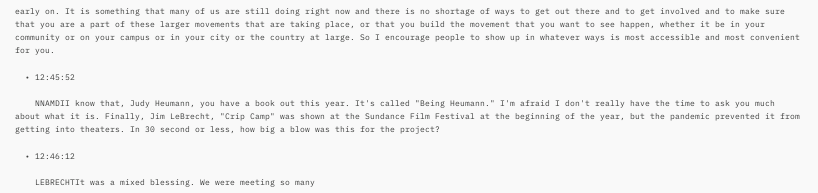early on. It is something that many of us are still doing right now and there is no shortage of ways to get out there and to get involved and to make sure that you are a part of these larger movements that are taking place, or that you build the movement that you want to see happen, whether it be in your community or on your campus or in your city or the country at large. So I encourage people to show up in whatever ways is most accessible and most convenient for you.

  • 12:45:52

    NNAMDII know that, Judy Heumann, you have a book out this year. It's called "Being Heumann." I'm afraid I don't really have the time to ask you much about what it is. Finally, Jim LeBrecht, "Crip Camp" was shown at the Sundance Film Festival at the beginning of the year, but the pandemic prevented it from getting into theaters. In 30 second or less, how big a blow was this for the project?

  • 12:46:12

    LEBRECHTIt was a mixed blessing. We were meeting so many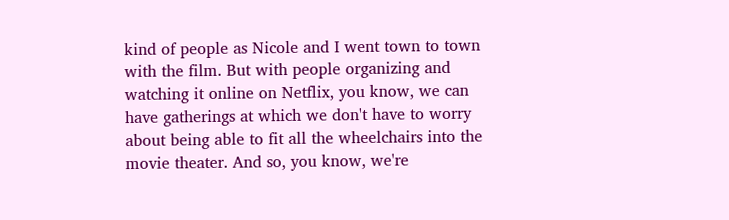kind of people as Nicole and I went town to town with the film. But with people organizing and watching it online on Netflix, you know, we can have gatherings at which we don't have to worry about being able to fit all the wheelchairs into the movie theater. And so, you know, we're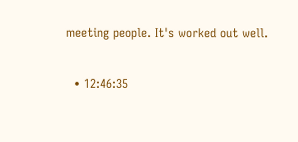meeting people. It's worked out well.

  • 12:46:35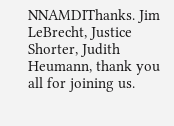NNAMDIThanks. Jim LeBrecht, Justice Shorter, Judith Heumann, thank you all for joining us.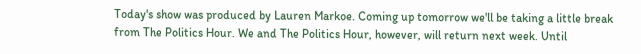Today's show was produced by Lauren Markoe. Coming up tomorrow we'll be taking a little break from The Politics Hour. We and The Politics Hour, however, will return next week. Until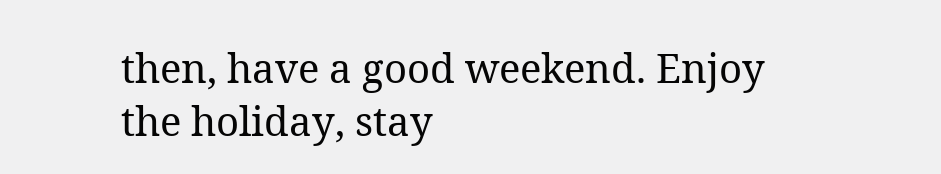then, have a good weekend. Enjoy the holiday, stay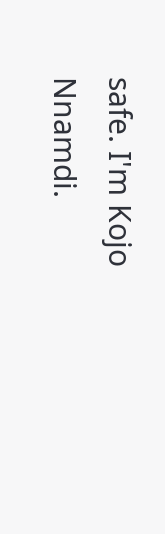safe. I'm Kojo Nnamdi.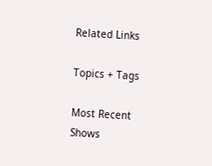Related Links

Topics + Tags

Most Recent Shows